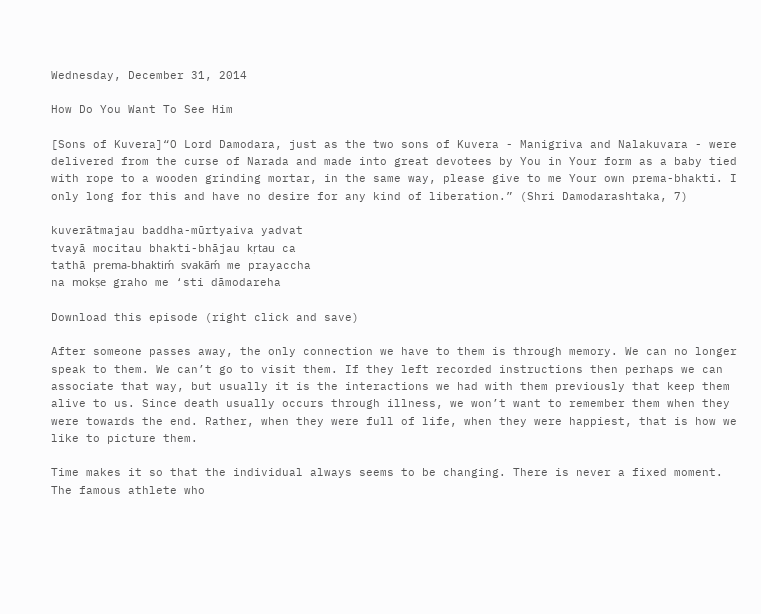Wednesday, December 31, 2014

How Do You Want To See Him

[Sons of Kuvera]“O Lord Damodara, just as the two sons of Kuvera - Manigriva and Nalakuvara - were delivered from the curse of Narada and made into great devotees by You in Your form as a baby tied with rope to a wooden grinding mortar, in the same way, please give to me Your own prema-bhakti. I only long for this and have no desire for any kind of liberation.” (Shri Damodarashtaka, 7)

kuverātmajau baddha-mūrtyaiva yadvat
tvayā mocitau bhakti-bhājau kṛtau ca
tathā prema-bhaktiḿ svakāḿ me prayaccha
na mokṣe graho me ‘sti dāmodareha

Download this episode (right click and save)

After someone passes away, the only connection we have to them is through memory. We can no longer speak to them. We can’t go to visit them. If they left recorded instructions then perhaps we can associate that way, but usually it is the interactions we had with them previously that keep them alive to us. Since death usually occurs through illness, we won’t want to remember them when they were towards the end. Rather, when they were full of life, when they were happiest, that is how we like to picture them.

Time makes it so that the individual always seems to be changing. There is never a fixed moment. The famous athlete who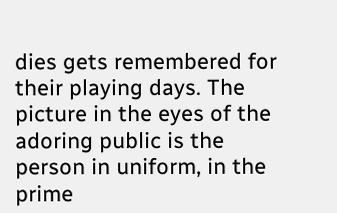dies gets remembered for their playing days. The picture in the eyes of the adoring public is the person in uniform, in the prime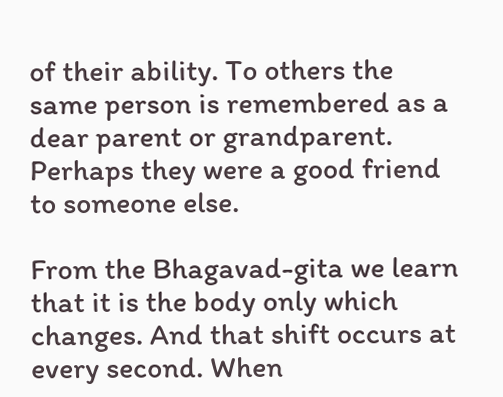of their ability. To others the same person is remembered as a dear parent or grandparent. Perhaps they were a good friend to someone else.

From the Bhagavad-gita we learn that it is the body only which changes. And that shift occurs at every second. When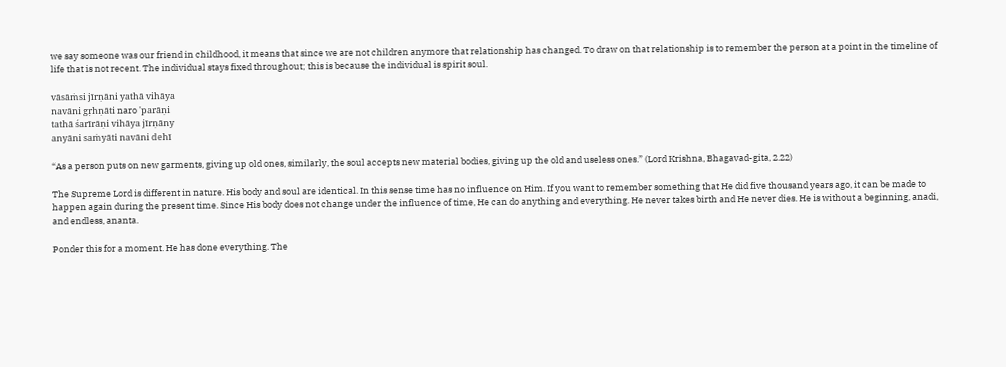we say someone was our friend in childhood, it means that since we are not children anymore that relationship has changed. To draw on that relationship is to remember the person at a point in the timeline of life that is not recent. The individual stays fixed throughout; this is because the individual is spirit soul.

vāsāṁsi jīrṇāni yathā vihāya
navāni gṛhṇāti naro 'parāṇi
tathā śarīrāṇi vihāya jīrṇāny
anyāni saṁyāti navāni dehī

“As a person puts on new garments, giving up old ones, similarly, the soul accepts new material bodies, giving up the old and useless ones.” (Lord Krishna, Bhagavad-gita, 2.22)

The Supreme Lord is different in nature. His body and soul are identical. In this sense time has no influence on Him. If you want to remember something that He did five thousand years ago, it can be made to happen again during the present time. Since His body does not change under the influence of time, He can do anything and everything. He never takes birth and He never dies. He is without a beginning, anadi, and endless, ananta.

Ponder this for a moment. He has done everything. The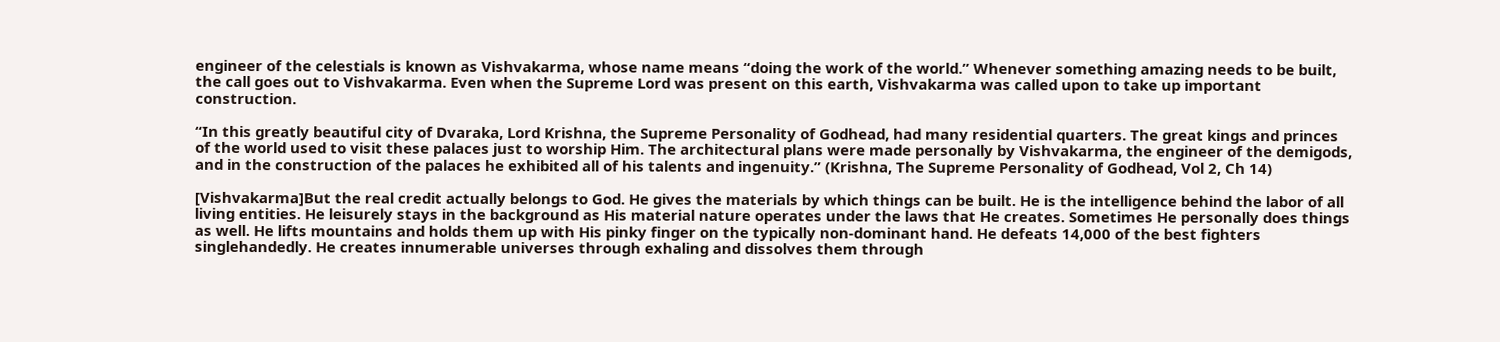engineer of the celestials is known as Vishvakarma, whose name means “doing the work of the world.” Whenever something amazing needs to be built, the call goes out to Vishvakarma. Even when the Supreme Lord was present on this earth, Vishvakarma was called upon to take up important construction.

“In this greatly beautiful city of Dvaraka, Lord Krishna, the Supreme Personality of Godhead, had many residential quarters. The great kings and princes of the world used to visit these palaces just to worship Him. The architectural plans were made personally by Vishvakarma, the engineer of the demigods, and in the construction of the palaces he exhibited all of his talents and ingenuity.” (Krishna, The Supreme Personality of Godhead, Vol 2, Ch 14)

[Vishvakarma]But the real credit actually belongs to God. He gives the materials by which things can be built. He is the intelligence behind the labor of all living entities. He leisurely stays in the background as His material nature operates under the laws that He creates. Sometimes He personally does things as well. He lifts mountains and holds them up with His pinky finger on the typically non-dominant hand. He defeats 14,000 of the best fighters singlehandedly. He creates innumerable universes through exhaling and dissolves them through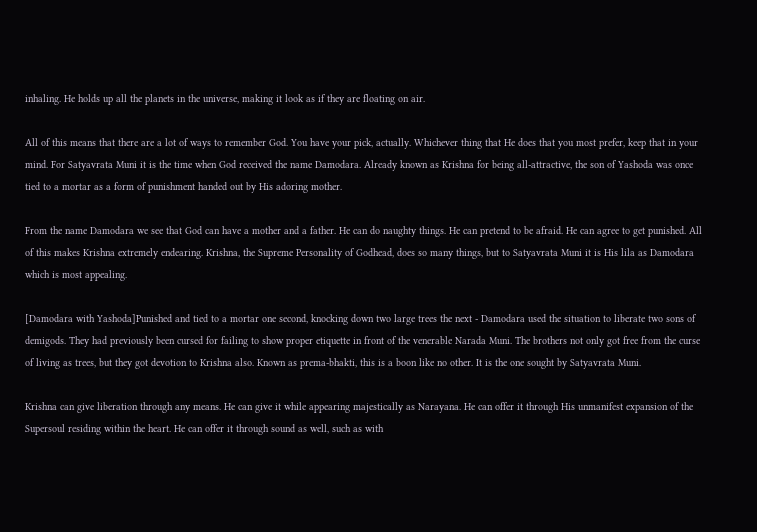inhaling. He holds up all the planets in the universe, making it look as if they are floating on air.

All of this means that there are a lot of ways to remember God. You have your pick, actually. Whichever thing that He does that you most prefer, keep that in your mind. For Satyavrata Muni it is the time when God received the name Damodara. Already known as Krishna for being all-attractive, the son of Yashoda was once tied to a mortar as a form of punishment handed out by His adoring mother.

From the name Damodara we see that God can have a mother and a father. He can do naughty things. He can pretend to be afraid. He can agree to get punished. All of this makes Krishna extremely endearing. Krishna, the Supreme Personality of Godhead, does so many things, but to Satyavrata Muni it is His lila as Damodara which is most appealing.

[Damodara with Yashoda]Punished and tied to a mortar one second, knocking down two large trees the next - Damodara used the situation to liberate two sons of demigods. They had previously been cursed for failing to show proper etiquette in front of the venerable Narada Muni. The brothers not only got free from the curse of living as trees, but they got devotion to Krishna also. Known as prema-bhakti, this is a boon like no other. It is the one sought by Satyavrata Muni.

Krishna can give liberation through any means. He can give it while appearing majestically as Narayana. He can offer it through His unmanifest expansion of the Supersoul residing within the heart. He can offer it through sound as well, such as with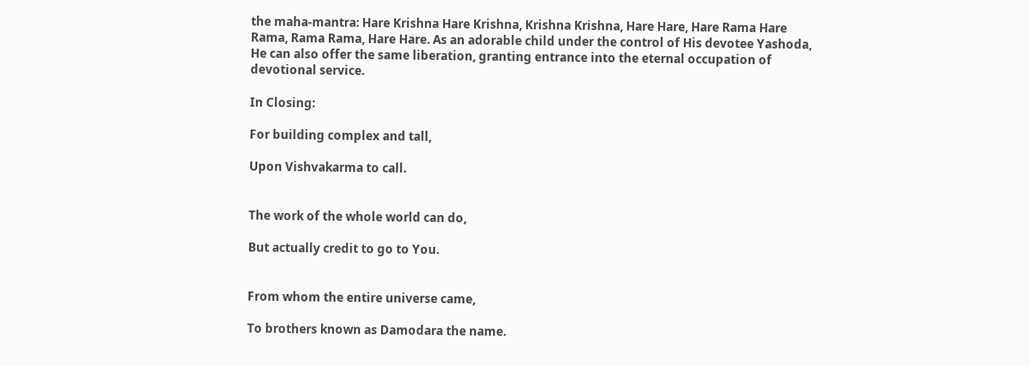the maha-mantra: Hare Krishna Hare Krishna, Krishna Krishna, Hare Hare, Hare Rama Hare Rama, Rama Rama, Hare Hare. As an adorable child under the control of His devotee Yashoda, He can also offer the same liberation, granting entrance into the eternal occupation of devotional service.

In Closing:

For building complex and tall,

Upon Vishvakarma to call.


The work of the whole world can do,

But actually credit to go to You.


From whom the entire universe came,

To brothers known as Damodara the name.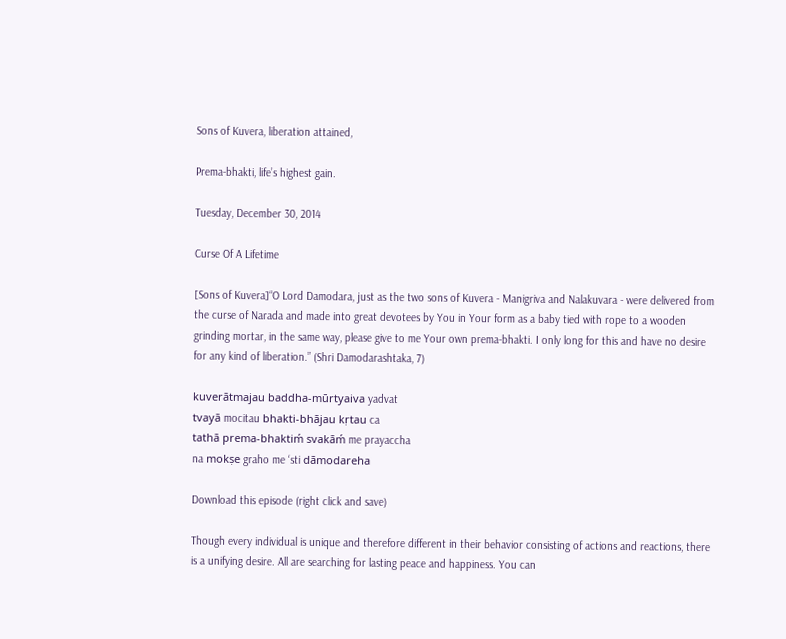Sons of Kuvera, liberation attained,

Prema-bhakti, life’s highest gain.

Tuesday, December 30, 2014

Curse Of A Lifetime

[Sons of Kuvera]“O Lord Damodara, just as the two sons of Kuvera - Manigriva and Nalakuvara - were delivered from the curse of Narada and made into great devotees by You in Your form as a baby tied with rope to a wooden grinding mortar, in the same way, please give to me Your own prema-bhakti. I only long for this and have no desire for any kind of liberation.” (Shri Damodarashtaka, 7)

kuverātmajau baddha-mūrtyaiva yadvat
tvayā mocitau bhakti-bhājau kṛtau ca
tathā prema-bhaktiḿ svakāḿ me prayaccha
na mokṣe graho me ‘sti dāmodareha

Download this episode (right click and save)

Though every individual is unique and therefore different in their behavior consisting of actions and reactions, there is a unifying desire. All are searching for lasting peace and happiness. You can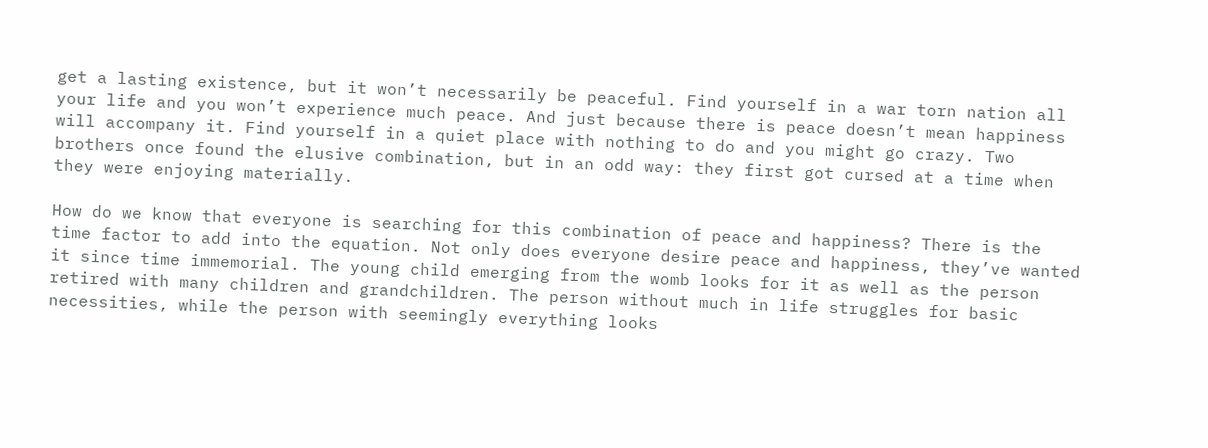get a lasting existence, but it won’t necessarily be peaceful. Find yourself in a war torn nation all your life and you won’t experience much peace. And just because there is peace doesn’t mean happiness will accompany it. Find yourself in a quiet place with nothing to do and you might go crazy. Two brothers once found the elusive combination, but in an odd way: they first got cursed at a time when they were enjoying materially.

How do we know that everyone is searching for this combination of peace and happiness? There is the time factor to add into the equation. Not only does everyone desire peace and happiness, they’ve wanted it since time immemorial. The young child emerging from the womb looks for it as well as the person retired with many children and grandchildren. The person without much in life struggles for basic necessities, while the person with seemingly everything looks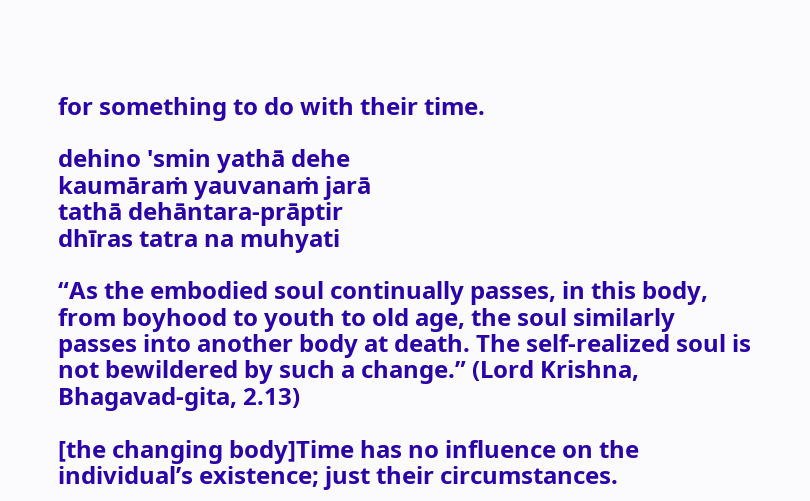for something to do with their time.

dehino 'smin yathā dehe
kaumāraṁ yauvanaṁ jarā
tathā dehāntara-prāptir
dhīras tatra na muhyati

“As the embodied soul continually passes, in this body, from boyhood to youth to old age, the soul similarly passes into another body at death. The self-realized soul is not bewildered by such a change.” (Lord Krishna, Bhagavad-gita, 2.13)

[the changing body]Time has no influence on the individual’s existence; just their circumstances.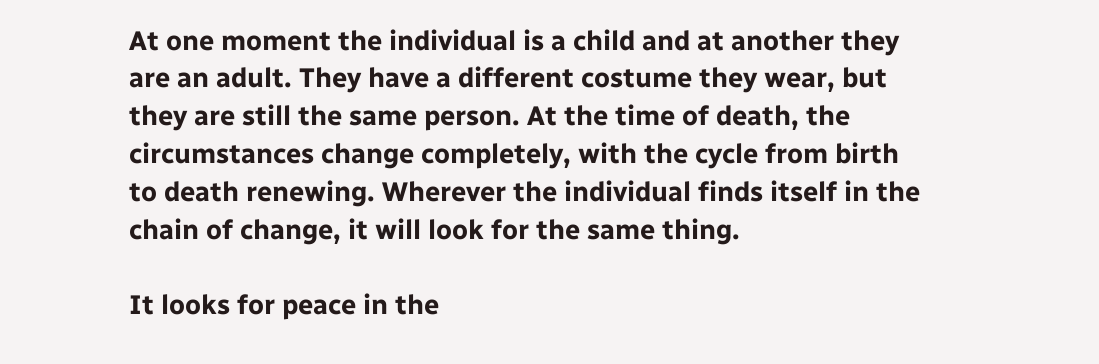At one moment the individual is a child and at another they are an adult. They have a different costume they wear, but they are still the same person. At the time of death, the circumstances change completely, with the cycle from birth to death renewing. Wherever the individual finds itself in the chain of change, it will look for the same thing.

It looks for peace in the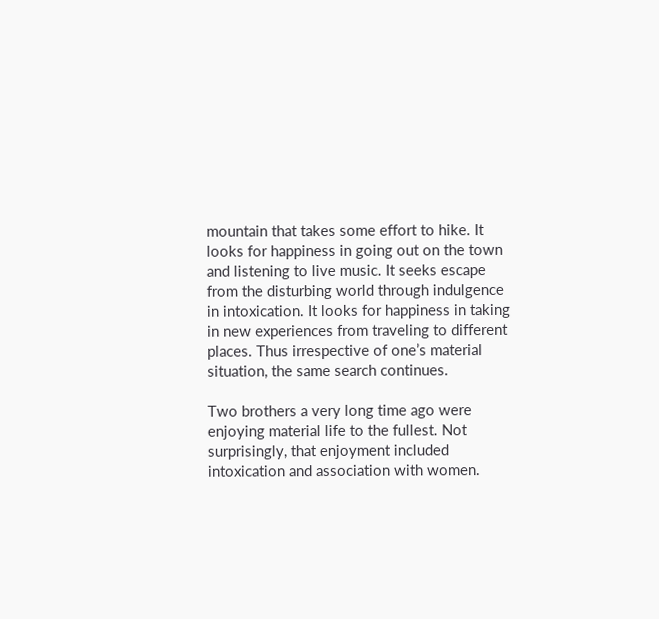mountain that takes some effort to hike. It looks for happiness in going out on the town and listening to live music. It seeks escape from the disturbing world through indulgence in intoxication. It looks for happiness in taking in new experiences from traveling to different places. Thus irrespective of one’s material situation, the same search continues.

Two brothers a very long time ago were enjoying material life to the fullest. Not surprisingly, that enjoyment included intoxication and association with women.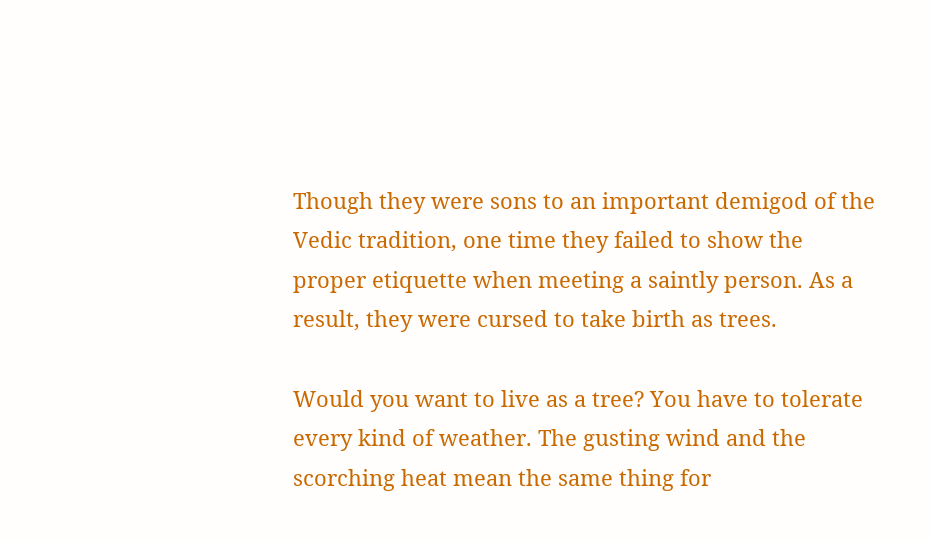Though they were sons to an important demigod of the Vedic tradition, one time they failed to show the proper etiquette when meeting a saintly person. As a result, they were cursed to take birth as trees.

Would you want to live as a tree? You have to tolerate every kind of weather. The gusting wind and the scorching heat mean the same thing for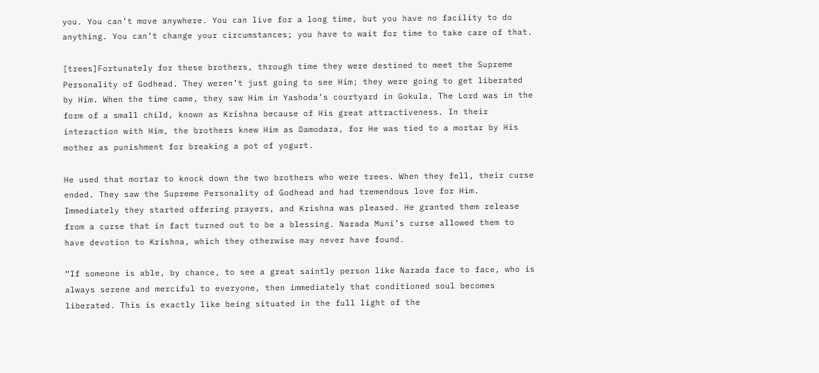you. You can’t move anywhere. You can live for a long time, but you have no facility to do anything. You can’t change your circumstances; you have to wait for time to take care of that.

[trees]Fortunately for these brothers, through time they were destined to meet the Supreme Personality of Godhead. They weren’t just going to see Him; they were going to get liberated by Him. When the time came, they saw Him in Yashoda’s courtyard in Gokula. The Lord was in the form of a small child, known as Krishna because of His great attractiveness. In their interaction with Him, the brothers knew Him as Damodara, for He was tied to a mortar by His mother as punishment for breaking a pot of yogurt.

He used that mortar to knock down the two brothers who were trees. When they fell, their curse ended. They saw the Supreme Personality of Godhead and had tremendous love for Him. Immediately they started offering prayers, and Krishna was pleased. He granted them release from a curse that in fact turned out to be a blessing. Narada Muni’s curse allowed them to have devotion to Krishna, which they otherwise may never have found.

“If someone is able, by chance, to see a great saintly person like Narada face to face, who is always serene and merciful to everyone, then immediately that conditioned soul becomes liberated. This is exactly like being situated in the full light of the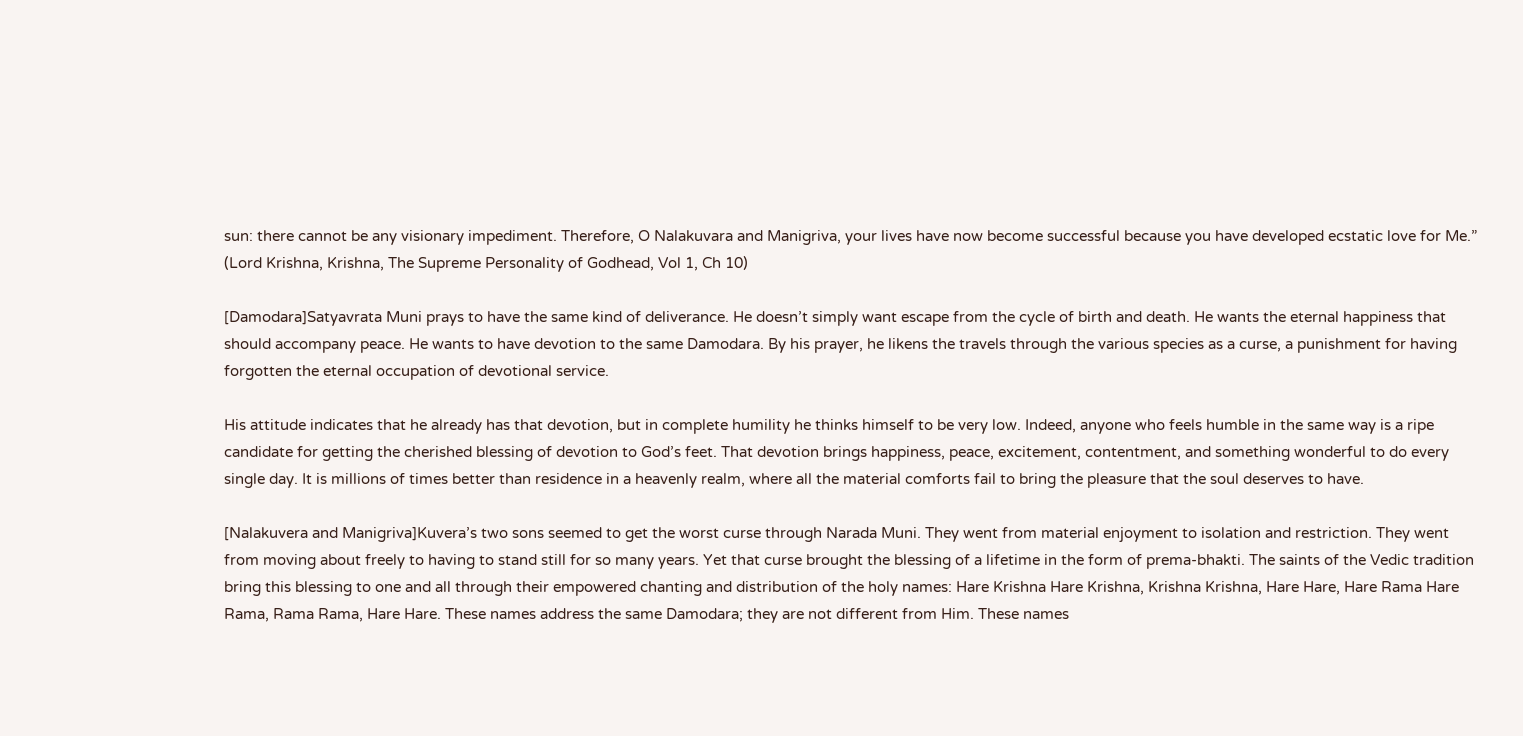sun: there cannot be any visionary impediment. Therefore, O Nalakuvara and Manigriva, your lives have now become successful because you have developed ecstatic love for Me.” (Lord Krishna, Krishna, The Supreme Personality of Godhead, Vol 1, Ch 10)

[Damodara]Satyavrata Muni prays to have the same kind of deliverance. He doesn’t simply want escape from the cycle of birth and death. He wants the eternal happiness that should accompany peace. He wants to have devotion to the same Damodara. By his prayer, he likens the travels through the various species as a curse, a punishment for having forgotten the eternal occupation of devotional service.

His attitude indicates that he already has that devotion, but in complete humility he thinks himself to be very low. Indeed, anyone who feels humble in the same way is a ripe candidate for getting the cherished blessing of devotion to God’s feet. That devotion brings happiness, peace, excitement, contentment, and something wonderful to do every single day. It is millions of times better than residence in a heavenly realm, where all the material comforts fail to bring the pleasure that the soul deserves to have.

[Nalakuvera and Manigriva]Kuvera’s two sons seemed to get the worst curse through Narada Muni. They went from material enjoyment to isolation and restriction. They went from moving about freely to having to stand still for so many years. Yet that curse brought the blessing of a lifetime in the form of prema-bhakti. The saints of the Vedic tradition bring this blessing to one and all through their empowered chanting and distribution of the holy names: Hare Krishna Hare Krishna, Krishna Krishna, Hare Hare, Hare Rama Hare Rama, Rama Rama, Hare Hare. These names address the same Damodara; they are not different from Him. These names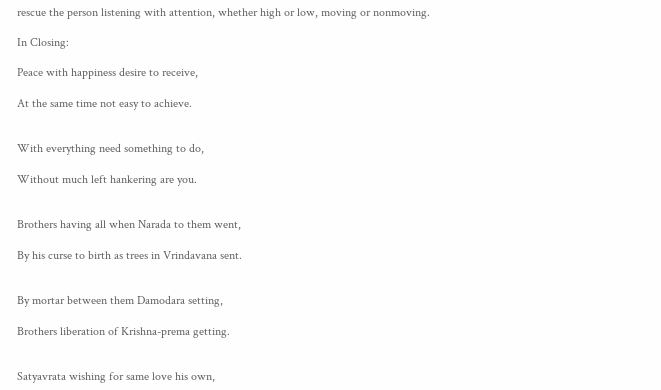rescue the person listening with attention, whether high or low, moving or nonmoving.

In Closing:

Peace with happiness desire to receive,

At the same time not easy to achieve.


With everything need something to do,

Without much left hankering are you.


Brothers having all when Narada to them went,

By his curse to birth as trees in Vrindavana sent.


By mortar between them Damodara setting,

Brothers liberation of Krishna-prema getting.


Satyavrata wishing for same love his own,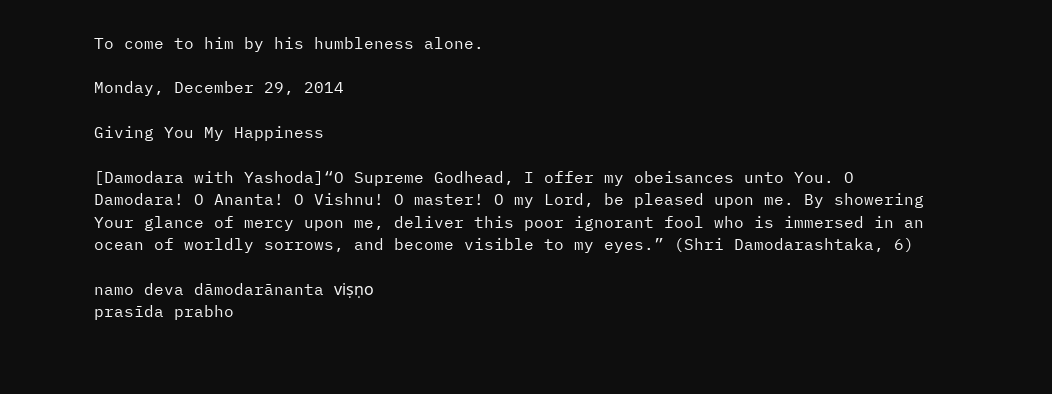To come to him by his humbleness alone.

Monday, December 29, 2014

Giving You My Happiness

[Damodara with Yashoda]“O Supreme Godhead, I offer my obeisances unto You. O Damodara! O Ananta! O Vishnu! O master! O my Lord, be pleased upon me. By showering Your glance of mercy upon me, deliver this poor ignorant fool who is immersed in an ocean of worldly sorrows, and become visible to my eyes.” (Shri Damodarashtaka, 6)

namo deva dāmodarānanta viṣṇo
prasīda prabho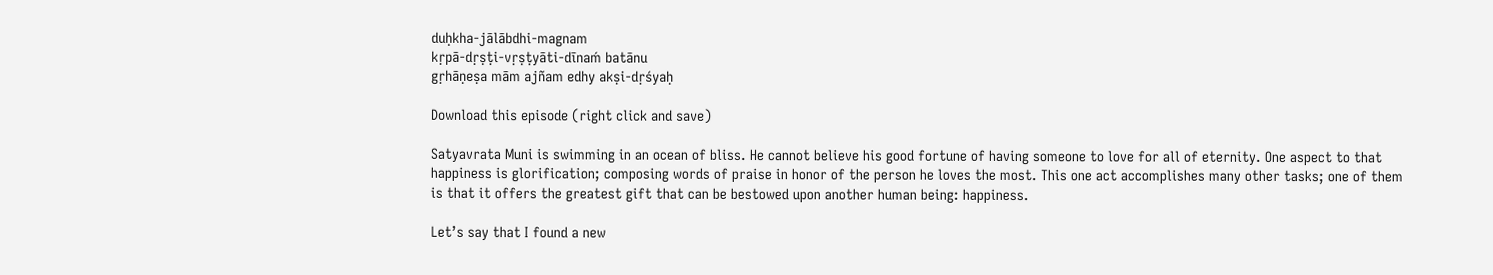duḥkha-jālābdhi-magnam
kṛpā-dṛṣṭi-vṛṣṭyāti-dīnaḿ batānu
gṛhāṇeṣa mām ajñam edhy akṣi-dṛśyaḥ

Download this episode (right click and save)

Satyavrata Muni is swimming in an ocean of bliss. He cannot believe his good fortune of having someone to love for all of eternity. One aspect to that happiness is glorification; composing words of praise in honor of the person he loves the most. This one act accomplishes many other tasks; one of them is that it offers the greatest gift that can be bestowed upon another human being: happiness.

Let’s say that I found a new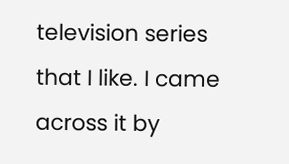television series that I like. I came across it by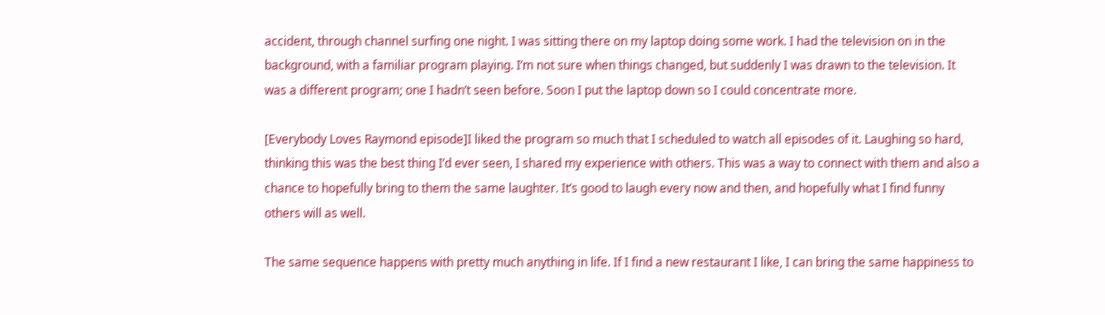accident, through channel surfing one night. I was sitting there on my laptop doing some work. I had the television on in the background, with a familiar program playing. I’m not sure when things changed, but suddenly I was drawn to the television. It was a different program; one I hadn’t seen before. Soon I put the laptop down so I could concentrate more.

[Everybody Loves Raymond episode]I liked the program so much that I scheduled to watch all episodes of it. Laughing so hard, thinking this was the best thing I’d ever seen, I shared my experience with others. This was a way to connect with them and also a chance to hopefully bring to them the same laughter. It’s good to laugh every now and then, and hopefully what I find funny others will as well.

The same sequence happens with pretty much anything in life. If I find a new restaurant I like, I can bring the same happiness to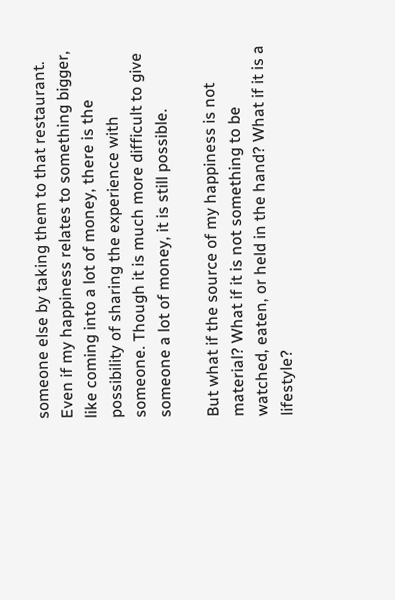someone else by taking them to that restaurant. Even if my happiness relates to something bigger, like coming into a lot of money, there is the possibility of sharing the experience with someone. Though it is much more difficult to give someone a lot of money, it is still possible.

But what if the source of my happiness is not material? What if it is not something to be watched, eaten, or held in the hand? What if it is a lifestyle?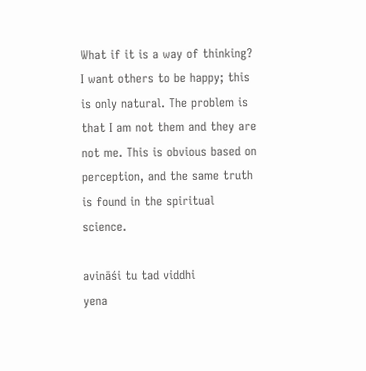What if it is a way of thinking? I want others to be happy; this is only natural. The problem is that I am not them and they are not me. This is obvious based on perception, and the same truth is found in the spiritual science.

avināśi tu tad viddhi
yena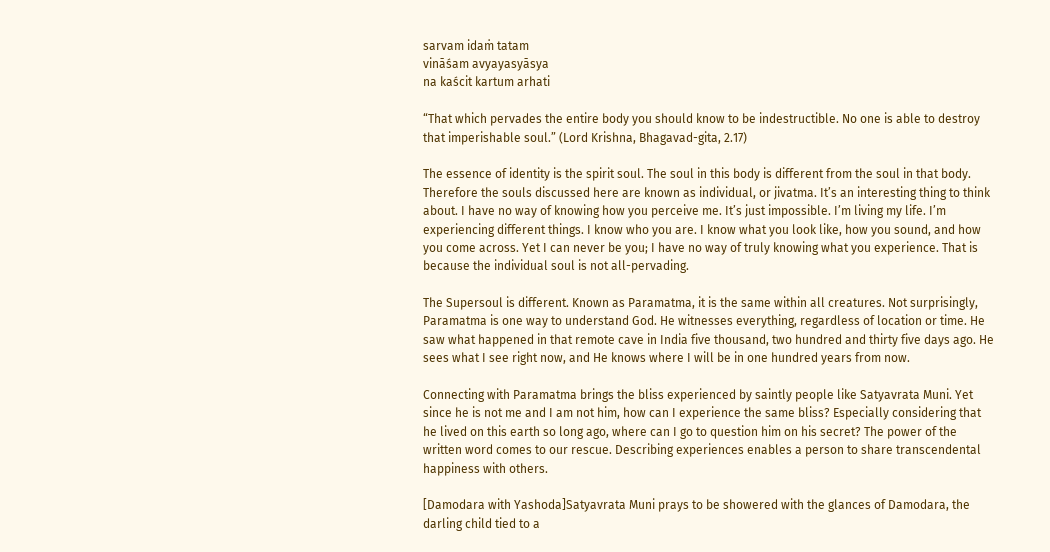sarvam idaṁ tatam
vināśam avyayasyāsya
na kaścit kartum arhati

“That which pervades the entire body you should know to be indestructible. No one is able to destroy that imperishable soul.” (Lord Krishna, Bhagavad-gita, 2.17)

The essence of identity is the spirit soul. The soul in this body is different from the soul in that body. Therefore the souls discussed here are known as individual, or jivatma. It’s an interesting thing to think about. I have no way of knowing how you perceive me. It’s just impossible. I’m living my life. I’m experiencing different things. I know who you are. I know what you look like, how you sound, and how you come across. Yet I can never be you; I have no way of truly knowing what you experience. That is because the individual soul is not all-pervading.

The Supersoul is different. Known as Paramatma, it is the same within all creatures. Not surprisingly, Paramatma is one way to understand God. He witnesses everything, regardless of location or time. He saw what happened in that remote cave in India five thousand, two hundred and thirty five days ago. He sees what I see right now, and He knows where I will be in one hundred years from now.

Connecting with Paramatma brings the bliss experienced by saintly people like Satyavrata Muni. Yet since he is not me and I am not him, how can I experience the same bliss? Especially considering that he lived on this earth so long ago, where can I go to question him on his secret? The power of the written word comes to our rescue. Describing experiences enables a person to share transcendental happiness with others.

[Damodara with Yashoda]Satyavrata Muni prays to be showered with the glances of Damodara, the darling child tied to a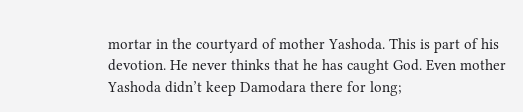mortar in the courtyard of mother Yashoda. This is part of his devotion. He never thinks that he has caught God. Even mother Yashoda didn’t keep Damodara there for long;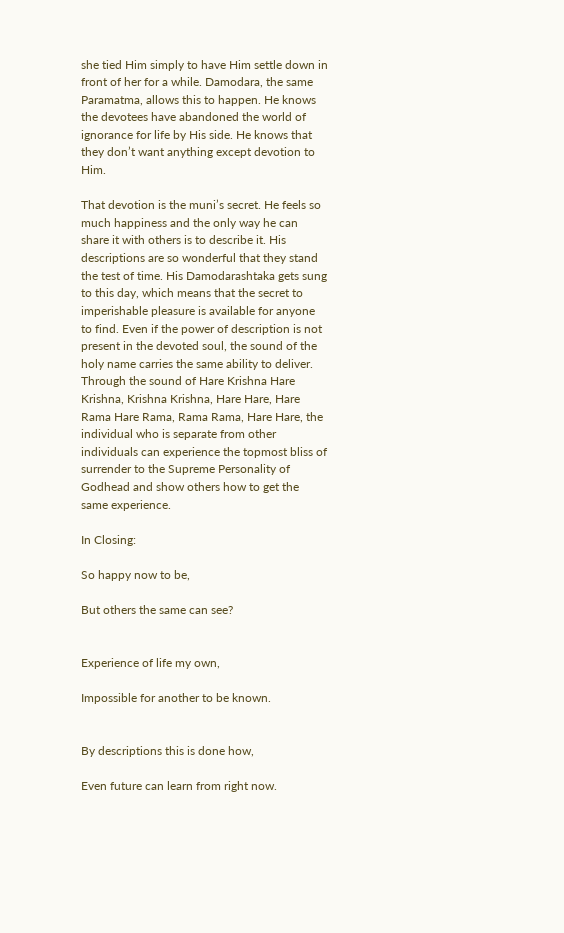she tied Him simply to have Him settle down in front of her for a while. Damodara, the same Paramatma, allows this to happen. He knows the devotees have abandoned the world of ignorance for life by His side. He knows that they don’t want anything except devotion to Him.

That devotion is the muni’s secret. He feels so much happiness and the only way he can share it with others is to describe it. His descriptions are so wonderful that they stand the test of time. His Damodarashtaka gets sung to this day, which means that the secret to imperishable pleasure is available for anyone to find. Even if the power of description is not present in the devoted soul, the sound of the holy name carries the same ability to deliver. Through the sound of Hare Krishna Hare Krishna, Krishna Krishna, Hare Hare, Hare Rama Hare Rama, Rama Rama, Hare Hare, the individual who is separate from other individuals can experience the topmost bliss of surrender to the Supreme Personality of Godhead and show others how to get the same experience.

In Closing:

So happy now to be,

But others the same can see?


Experience of life my own,

Impossible for another to be known.


By descriptions this is done how,

Even future can learn from right now.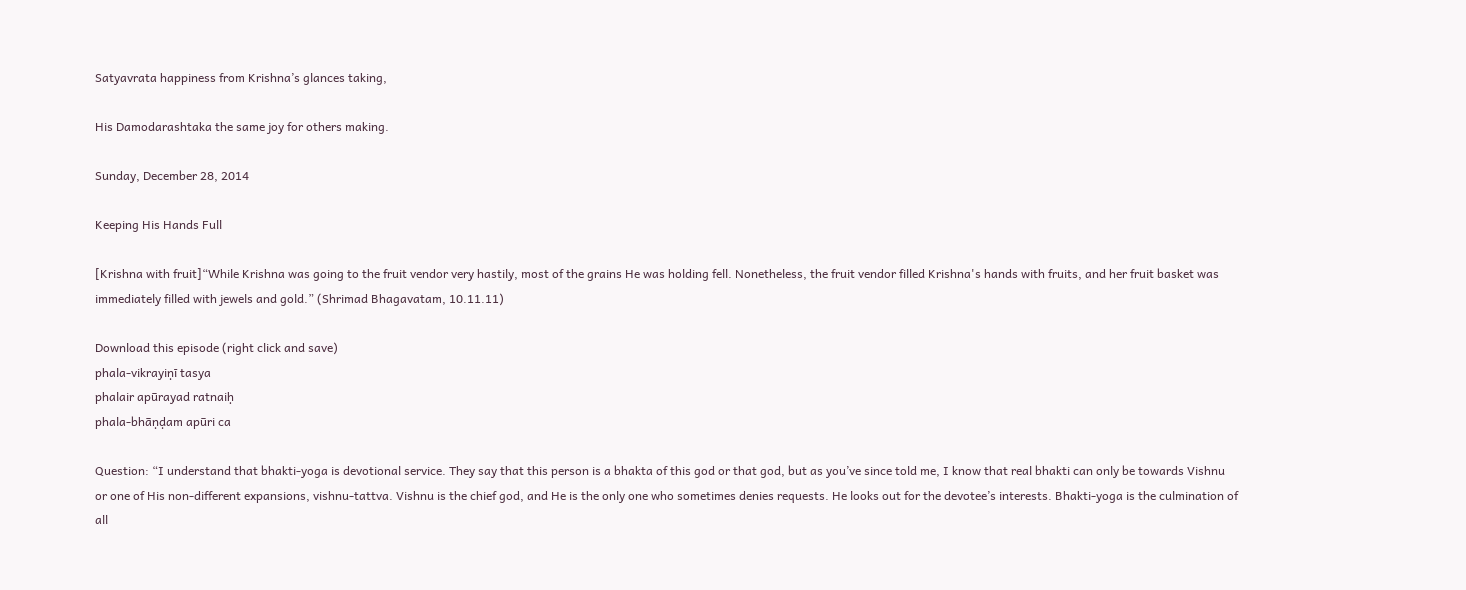Satyavrata happiness from Krishna’s glances taking,

His Damodarashtaka the same joy for others making.

Sunday, December 28, 2014

Keeping His Hands Full

[Krishna with fruit]“While Krishna was going to the fruit vendor very hastily, most of the grains He was holding fell. Nonetheless, the fruit vendor filled Krishna's hands with fruits, and her fruit basket was immediately filled with jewels and gold.” (Shrimad Bhagavatam, 10.11.11)

Download this episode (right click and save)
phala-vikrayiṇī tasya
phalair apūrayad ratnaiḥ
phala-bhāṇḍam apūri ca

Question: “I understand that bhakti-yoga is devotional service. They say that this person is a bhakta of this god or that god, but as you’ve since told me, I know that real bhakti can only be towards Vishnu or one of His non-different expansions, vishnu-tattva. Vishnu is the chief god, and He is the only one who sometimes denies requests. He looks out for the devotee’s interests. Bhakti-yoga is the culmination of all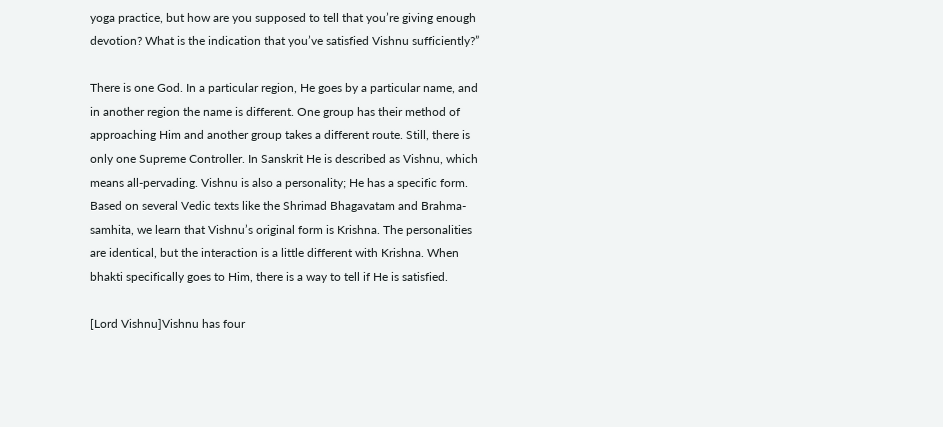yoga practice, but how are you supposed to tell that you’re giving enough devotion? What is the indication that you’ve satisfied Vishnu sufficiently?”

There is one God. In a particular region, He goes by a particular name, and in another region the name is different. One group has their method of approaching Him and another group takes a different route. Still, there is only one Supreme Controller. In Sanskrit He is described as Vishnu, which means all-pervading. Vishnu is also a personality; He has a specific form. Based on several Vedic texts like the Shrimad Bhagavatam and Brahma-samhita, we learn that Vishnu’s original form is Krishna. The personalities are identical, but the interaction is a little different with Krishna. When bhakti specifically goes to Him, there is a way to tell if He is satisfied.

[Lord Vishnu]Vishnu has four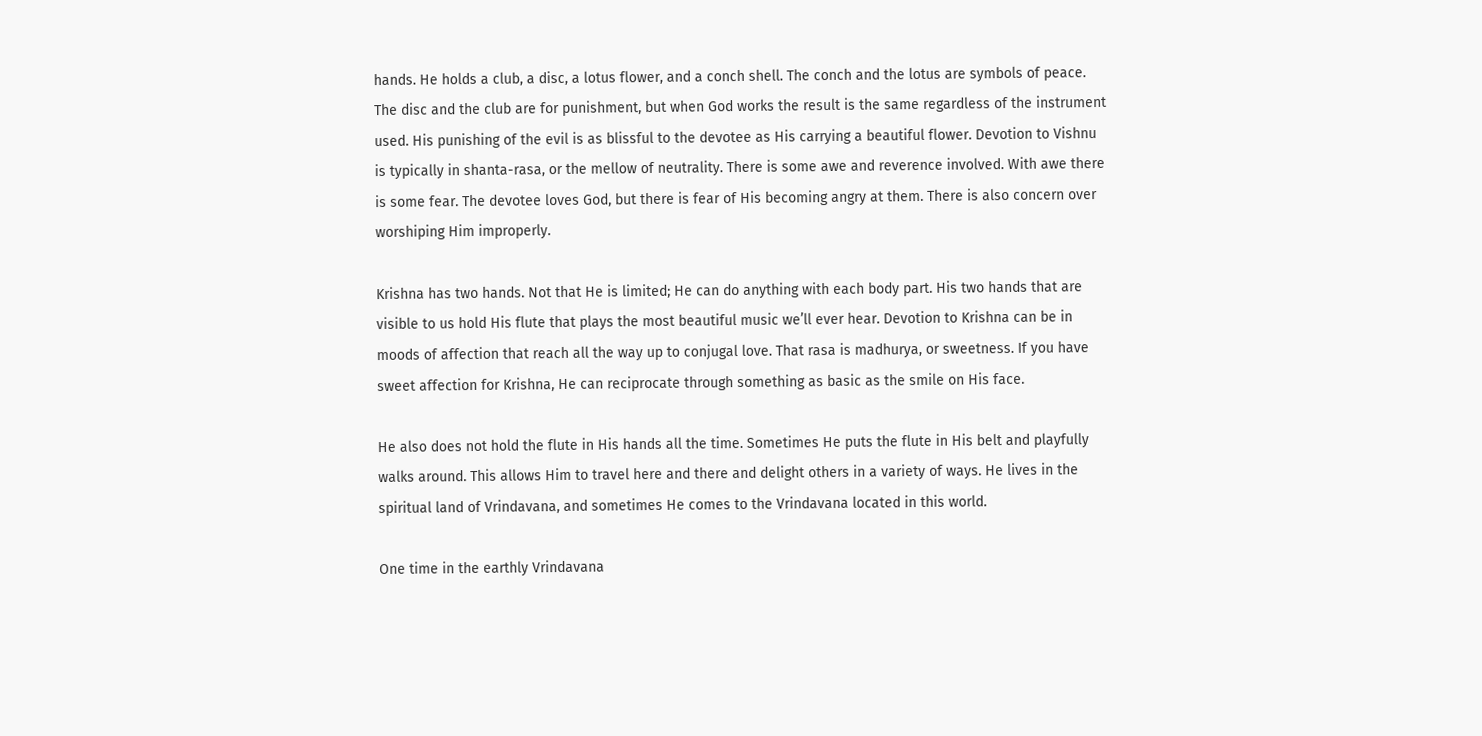hands. He holds a club, a disc, a lotus flower, and a conch shell. The conch and the lotus are symbols of peace. The disc and the club are for punishment, but when God works the result is the same regardless of the instrument used. His punishing of the evil is as blissful to the devotee as His carrying a beautiful flower. Devotion to Vishnu is typically in shanta-rasa, or the mellow of neutrality. There is some awe and reverence involved. With awe there is some fear. The devotee loves God, but there is fear of His becoming angry at them. There is also concern over worshiping Him improperly.

Krishna has two hands. Not that He is limited; He can do anything with each body part. His two hands that are visible to us hold His flute that plays the most beautiful music we’ll ever hear. Devotion to Krishna can be in moods of affection that reach all the way up to conjugal love. That rasa is madhurya, or sweetness. If you have sweet affection for Krishna, He can reciprocate through something as basic as the smile on His face.

He also does not hold the flute in His hands all the time. Sometimes He puts the flute in His belt and playfully walks around. This allows Him to travel here and there and delight others in a variety of ways. He lives in the spiritual land of Vrindavana, and sometimes He comes to the Vrindavana located in this world.

One time in the earthly Vrindavana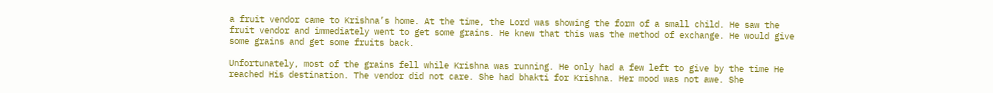a fruit vendor came to Krishna’s home. At the time, the Lord was showing the form of a small child. He saw the fruit vendor and immediately went to get some grains. He knew that this was the method of exchange. He would give some grains and get some fruits back.

Unfortunately, most of the grains fell while Krishna was running. He only had a few left to give by the time He reached His destination. The vendor did not care. She had bhakti for Krishna. Her mood was not awe. She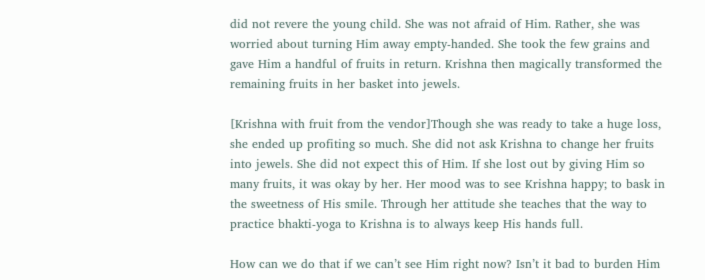did not revere the young child. She was not afraid of Him. Rather, she was worried about turning Him away empty-handed. She took the few grains and gave Him a handful of fruits in return. Krishna then magically transformed the remaining fruits in her basket into jewels.

[Krishna with fruit from the vendor]Though she was ready to take a huge loss, she ended up profiting so much. She did not ask Krishna to change her fruits into jewels. She did not expect this of Him. If she lost out by giving Him so many fruits, it was okay by her. Her mood was to see Krishna happy; to bask in the sweetness of His smile. Through her attitude she teaches that the way to practice bhakti-yoga to Krishna is to always keep His hands full.

How can we do that if we can’t see Him right now? Isn’t it bad to burden Him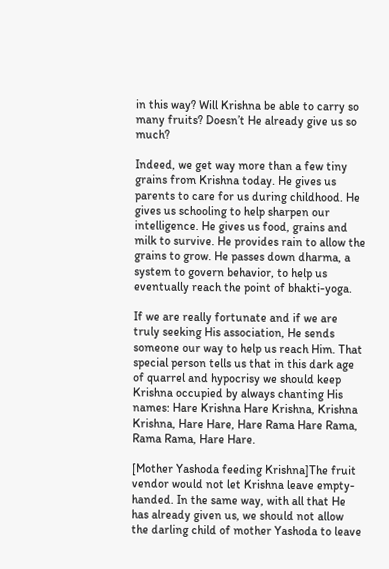in this way? Will Krishna be able to carry so many fruits? Doesn’t He already give us so much?

Indeed, we get way more than a few tiny grains from Krishna today. He gives us parents to care for us during childhood. He gives us schooling to help sharpen our intelligence. He gives us food, grains and milk to survive. He provides rain to allow the grains to grow. He passes down dharma, a system to govern behavior, to help us eventually reach the point of bhakti-yoga.

If we are really fortunate and if we are truly seeking His association, He sends someone our way to help us reach Him. That special person tells us that in this dark age of quarrel and hypocrisy we should keep Krishna occupied by always chanting His names: Hare Krishna Hare Krishna, Krishna Krishna, Hare Hare, Hare Rama Hare Rama, Rama Rama, Hare Hare.

[Mother Yashoda feeding Krishna]The fruit vendor would not let Krishna leave empty-handed. In the same way, with all that He has already given us, we should not allow the darling child of mother Yashoda to leave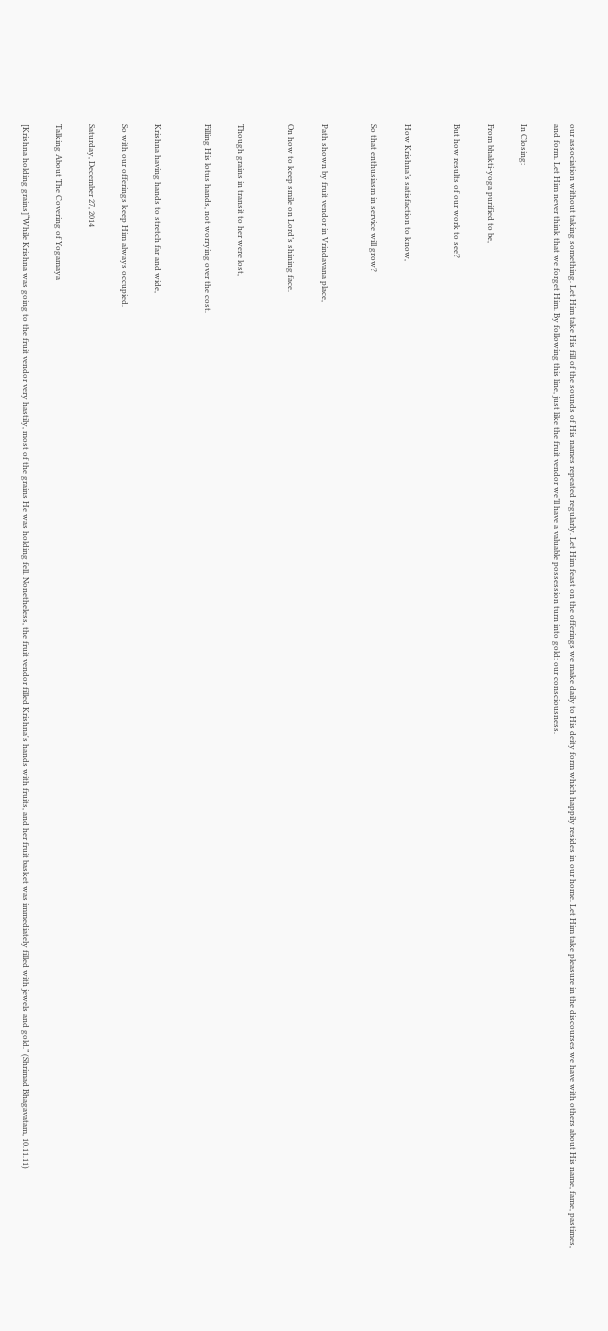our association without taking something. Let Him take His fill of the sounds of His names repeated regularly. Let Him feast on the offerings we make daily to His deity form which happily resides in our home. Let Him take pleasure in the discourses we have with others about His name, fame, pastimes, and form. Let Him never think that we forget Him. By following this line, just like the fruit vendor we’ll have a valuable possession turn into gold: our consciousness.

In Closing:

From bhakti-yoga purified to be,

But how results of our work to see?


How Krishna’s satisfaction to know,

So that enthusiasm in service will grow?


Path shown by fruit vendor in Vrindavana place,

On how to keep smile on Lord’s shining face.


Though grains in transit to her were lost,

Filling His lotus hands, not worrying over the cost.


Krishna having hands to stretch far and wide,

So with our offerings keep Him always occupied.

Saturday, December 27, 2014

Talking About The Covering of Yogamaya

[Krishna holding grains]“While Krishna was going to the fruit vendor very hastily, most of the grains He was holding fell. Nonetheless, the fruit vendor filled Krishna's hands with fruits, and her fruit basket was immediately filled with jewels and gold.” (Shrimad Bhagavatam, 10.11.11)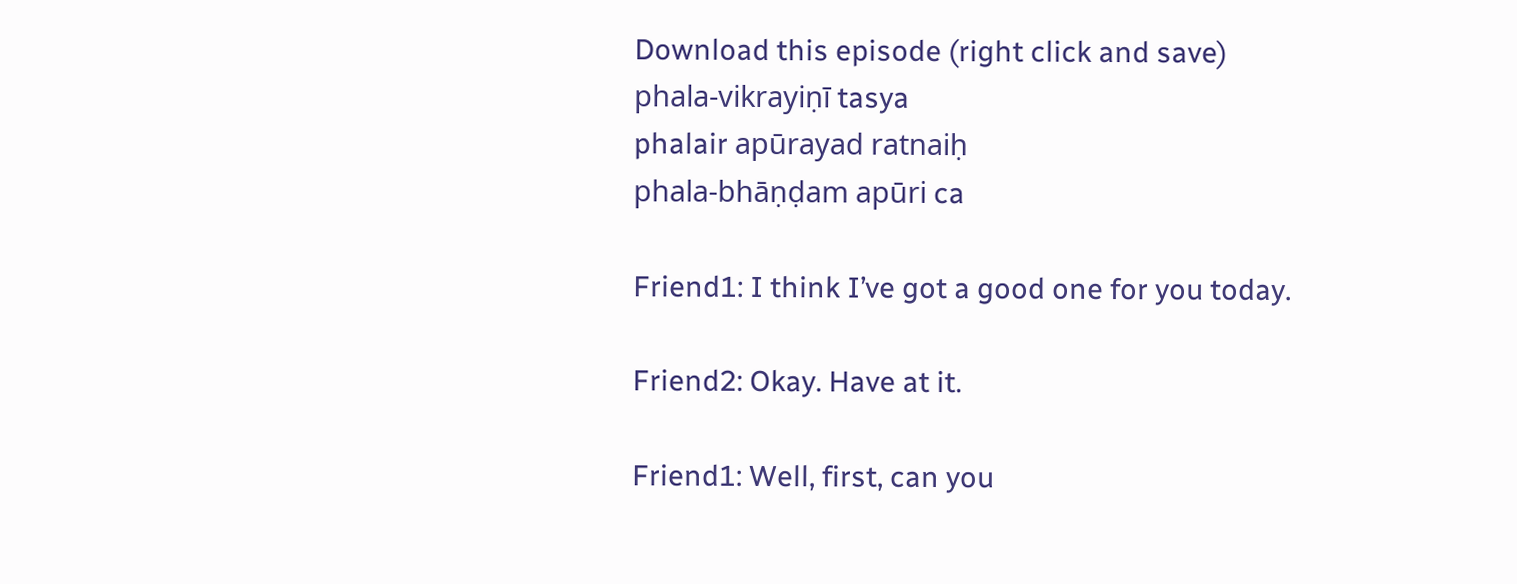Download this episode (right click and save)
phala-vikrayiṇī tasya
phalair apūrayad ratnaiḥ
phala-bhāṇḍam apūri ca

Friend1: I think I’ve got a good one for you today.

Friend2: Okay. Have at it.

Friend1: Well, first, can you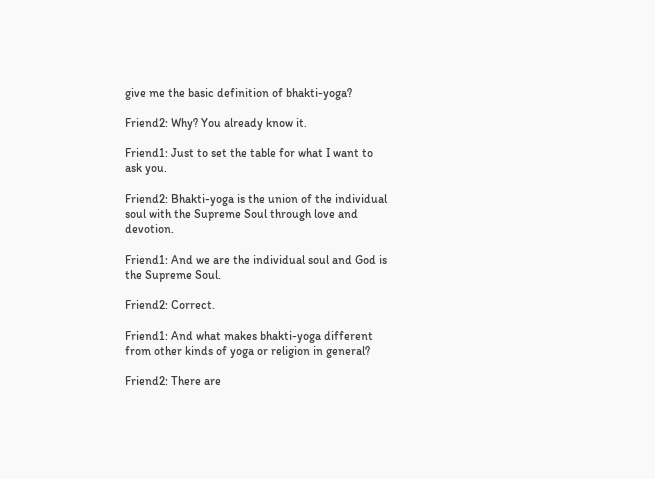give me the basic definition of bhakti-yoga?

Friend2: Why? You already know it.

Friend1: Just to set the table for what I want to ask you.

Friend2: Bhakti-yoga is the union of the individual soul with the Supreme Soul through love and devotion.

Friend1: And we are the individual soul and God is the Supreme Soul.

Friend2: Correct.

Friend1: And what makes bhakti-yoga different from other kinds of yoga or religion in general?

Friend2: There are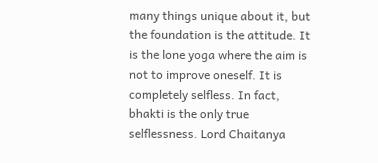many things unique about it, but the foundation is the attitude. It is the lone yoga where the aim is not to improve oneself. It is completely selfless. In fact, bhakti is the only true selflessness. Lord Chaitanya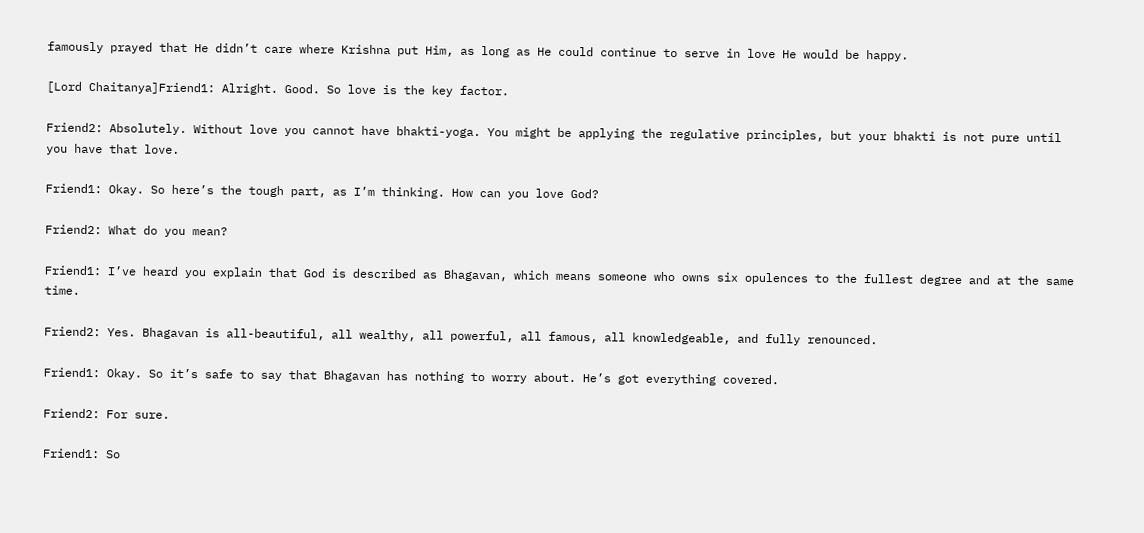famously prayed that He didn’t care where Krishna put Him, as long as He could continue to serve in love He would be happy.

[Lord Chaitanya]Friend1: Alright. Good. So love is the key factor.

Friend2: Absolutely. Without love you cannot have bhakti-yoga. You might be applying the regulative principles, but your bhakti is not pure until you have that love.

Friend1: Okay. So here’s the tough part, as I’m thinking. How can you love God?

Friend2: What do you mean?

Friend1: I’ve heard you explain that God is described as Bhagavan, which means someone who owns six opulences to the fullest degree and at the same time.

Friend2: Yes. Bhagavan is all-beautiful, all wealthy, all powerful, all famous, all knowledgeable, and fully renounced.

Friend1: Okay. So it’s safe to say that Bhagavan has nothing to worry about. He’s got everything covered.

Friend2: For sure.

Friend1: So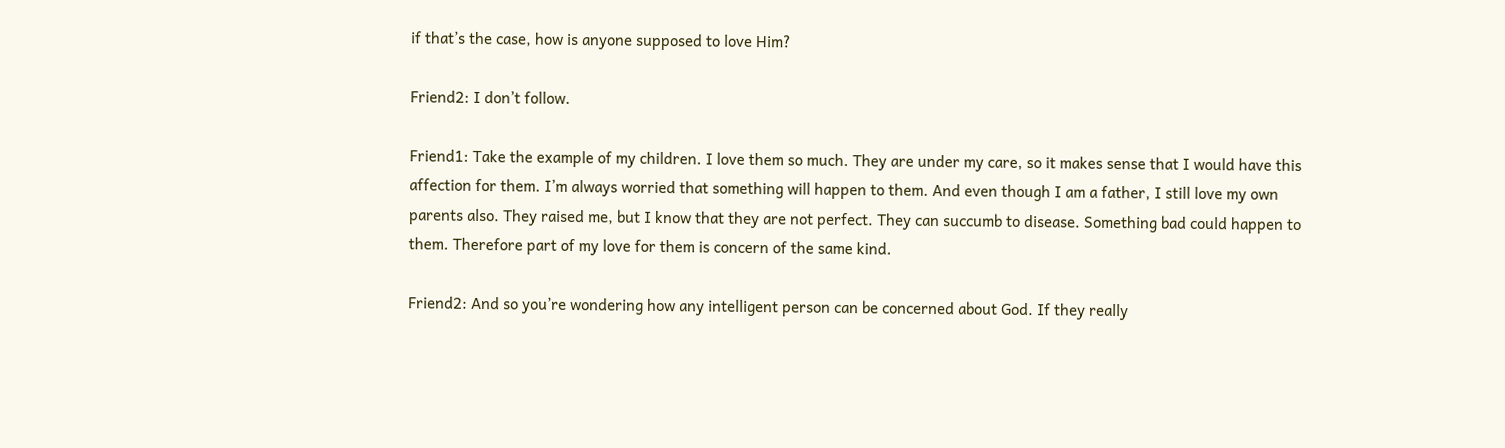if that’s the case, how is anyone supposed to love Him?

Friend2: I don’t follow.

Friend1: Take the example of my children. I love them so much. They are under my care, so it makes sense that I would have this affection for them. I’m always worried that something will happen to them. And even though I am a father, I still love my own parents also. They raised me, but I know that they are not perfect. They can succumb to disease. Something bad could happen to them. Therefore part of my love for them is concern of the same kind.

Friend2: And so you’re wondering how any intelligent person can be concerned about God. If they really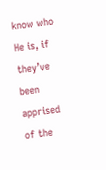know who He is, if they’ve been apprised of the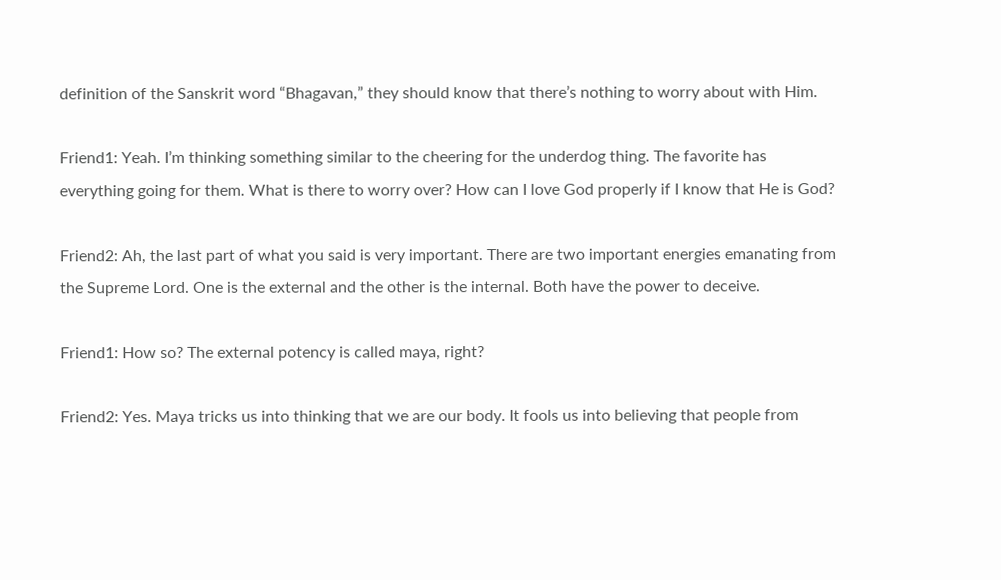definition of the Sanskrit word “Bhagavan,” they should know that there’s nothing to worry about with Him.

Friend1: Yeah. I’m thinking something similar to the cheering for the underdog thing. The favorite has everything going for them. What is there to worry over? How can I love God properly if I know that He is God?

Friend2: Ah, the last part of what you said is very important. There are two important energies emanating from the Supreme Lord. One is the external and the other is the internal. Both have the power to deceive.

Friend1: How so? The external potency is called maya, right?

Friend2: Yes. Maya tricks us into thinking that we are our body. It fools us into believing that people from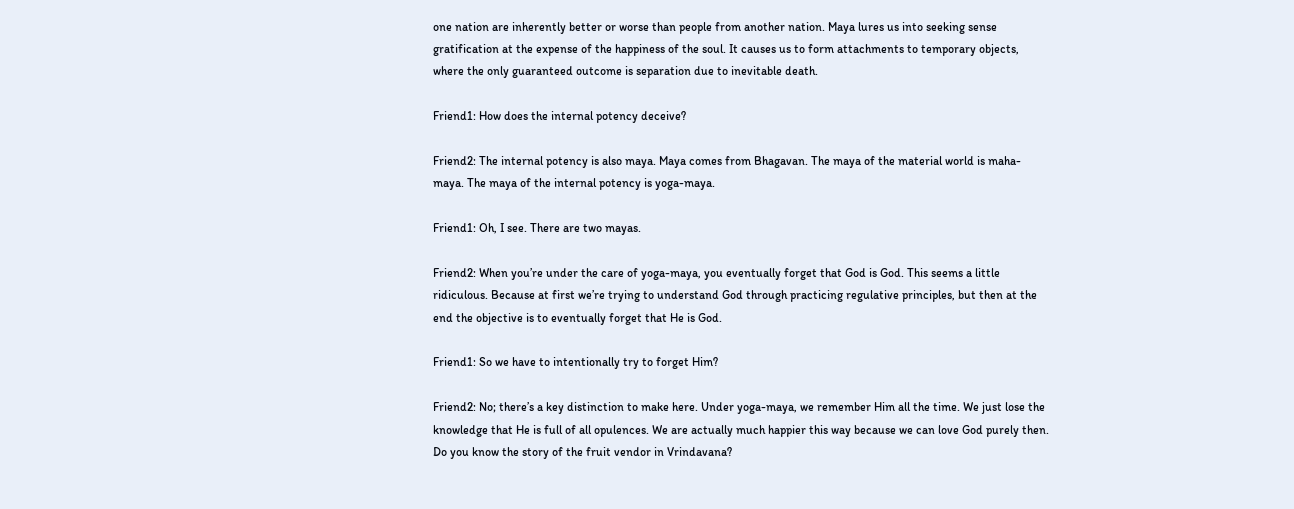one nation are inherently better or worse than people from another nation. Maya lures us into seeking sense gratification at the expense of the happiness of the soul. It causes us to form attachments to temporary objects, where the only guaranteed outcome is separation due to inevitable death.

Friend1: How does the internal potency deceive?

Friend2: The internal potency is also maya. Maya comes from Bhagavan. The maya of the material world is maha-maya. The maya of the internal potency is yoga-maya.

Friend1: Oh, I see. There are two mayas.

Friend2: When you’re under the care of yoga-maya, you eventually forget that God is God. This seems a little ridiculous. Because at first we’re trying to understand God through practicing regulative principles, but then at the end the objective is to eventually forget that He is God.

Friend1: So we have to intentionally try to forget Him?

Friend2: No; there’s a key distinction to make here. Under yoga-maya, we remember Him all the time. We just lose the knowledge that He is full of all opulences. We are actually much happier this way because we can love God purely then. Do you know the story of the fruit vendor in Vrindavana?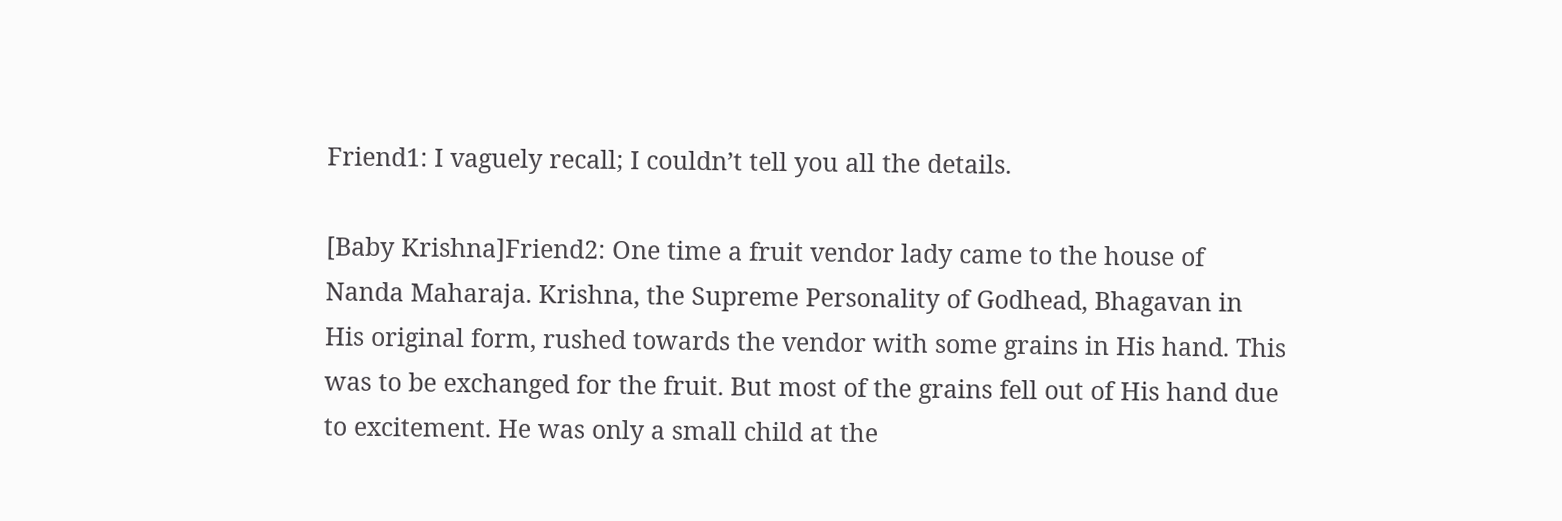Friend1: I vaguely recall; I couldn’t tell you all the details.

[Baby Krishna]Friend2: One time a fruit vendor lady came to the house of Nanda Maharaja. Krishna, the Supreme Personality of Godhead, Bhagavan in His original form, rushed towards the vendor with some grains in His hand. This was to be exchanged for the fruit. But most of the grains fell out of His hand due to excitement. He was only a small child at the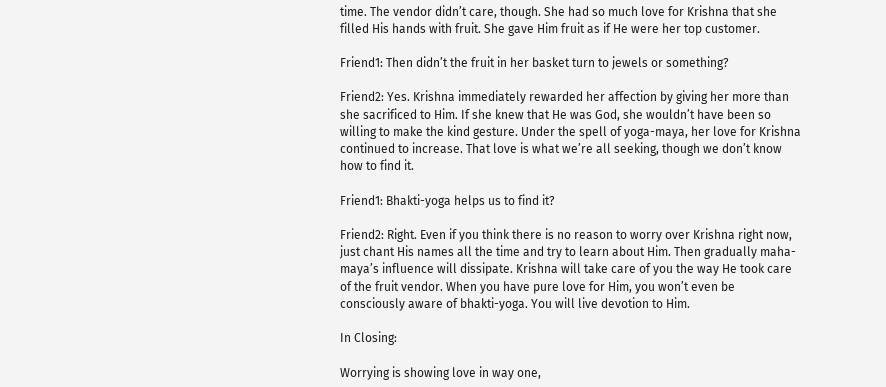time. The vendor didn’t care, though. She had so much love for Krishna that she filled His hands with fruit. She gave Him fruit as if He were her top customer.

Friend1: Then didn’t the fruit in her basket turn to jewels or something?

Friend2: Yes. Krishna immediately rewarded her affection by giving her more than she sacrificed to Him. If she knew that He was God, she wouldn’t have been so willing to make the kind gesture. Under the spell of yoga-maya, her love for Krishna continued to increase. That love is what we’re all seeking, though we don’t know how to find it.

Friend1: Bhakti-yoga helps us to find it?

Friend2: Right. Even if you think there is no reason to worry over Krishna right now, just chant His names all the time and try to learn about Him. Then gradually maha-maya’s influence will dissipate. Krishna will take care of you the way He took care of the fruit vendor. When you have pure love for Him, you won’t even be consciously aware of bhakti-yoga. You will live devotion to Him.

In Closing:

Worrying is showing love in way one,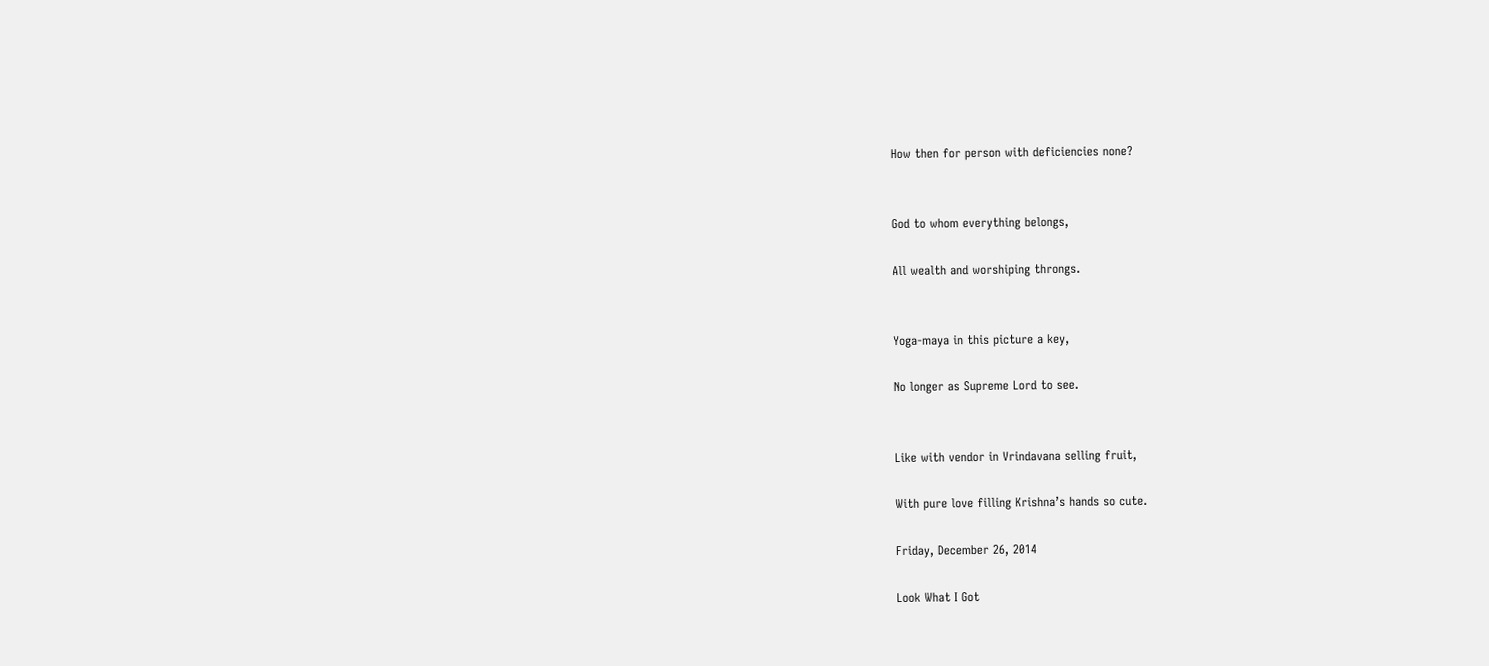How then for person with deficiencies none?


God to whom everything belongs,

All wealth and worshiping throngs.


Yoga-maya in this picture a key,

No longer as Supreme Lord to see.


Like with vendor in Vrindavana selling fruit,

With pure love filling Krishna’s hands so cute.

Friday, December 26, 2014

Look What I Got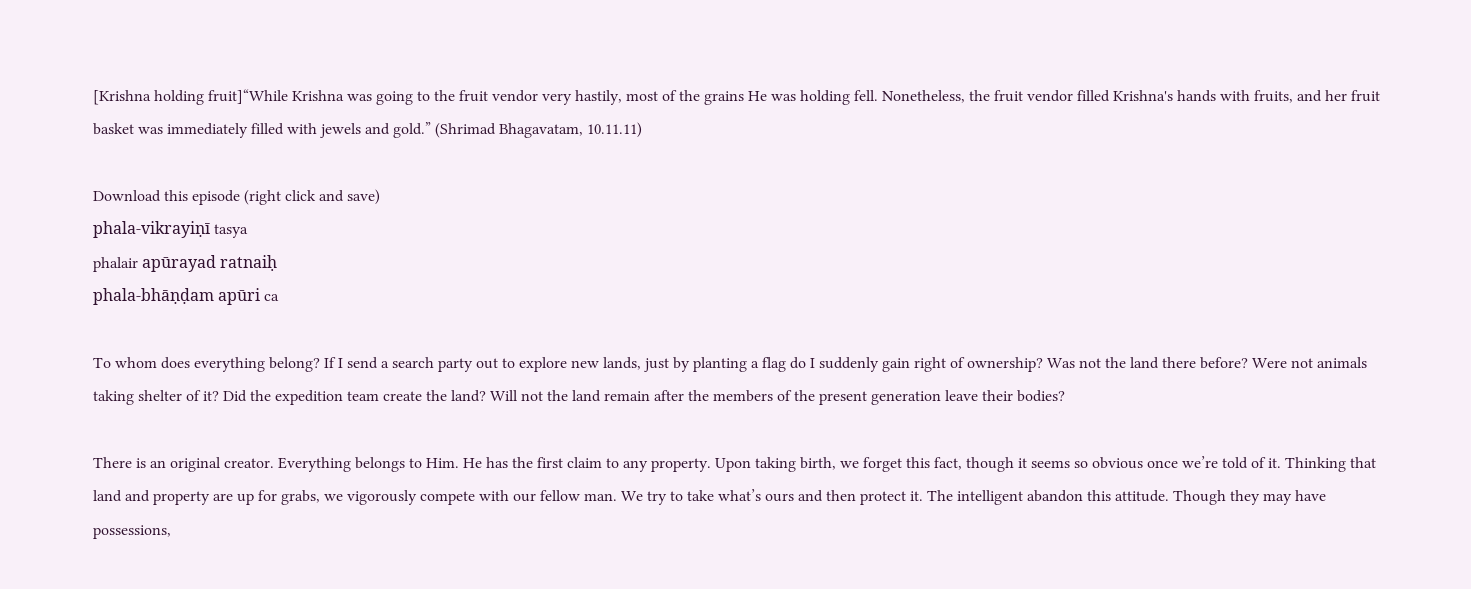[Krishna holding fruit]“While Krishna was going to the fruit vendor very hastily, most of the grains He was holding fell. Nonetheless, the fruit vendor filled Krishna's hands with fruits, and her fruit basket was immediately filled with jewels and gold.” (Shrimad Bhagavatam, 10.11.11)

Download this episode (right click and save)
phala-vikrayiṇī tasya
phalair apūrayad ratnaiḥ
phala-bhāṇḍam apūri ca

To whom does everything belong? If I send a search party out to explore new lands, just by planting a flag do I suddenly gain right of ownership? Was not the land there before? Were not animals taking shelter of it? Did the expedition team create the land? Will not the land remain after the members of the present generation leave their bodies?

There is an original creator. Everything belongs to Him. He has the first claim to any property. Upon taking birth, we forget this fact, though it seems so obvious once we’re told of it. Thinking that land and property are up for grabs, we vigorously compete with our fellow man. We try to take what’s ours and then protect it. The intelligent abandon this attitude. Though they may have possessions,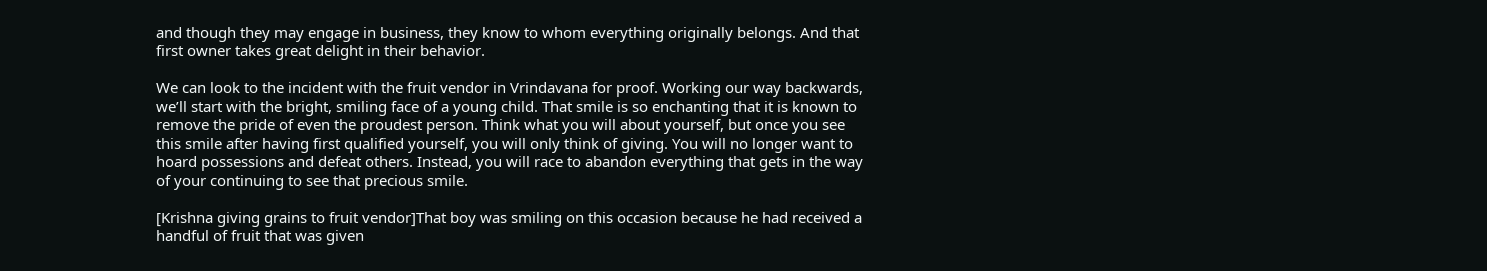and though they may engage in business, they know to whom everything originally belongs. And that first owner takes great delight in their behavior.

We can look to the incident with the fruit vendor in Vrindavana for proof. Working our way backwards, we’ll start with the bright, smiling face of a young child. That smile is so enchanting that it is known to remove the pride of even the proudest person. Think what you will about yourself, but once you see this smile after having first qualified yourself, you will only think of giving. You will no longer want to hoard possessions and defeat others. Instead, you will race to abandon everything that gets in the way of your continuing to see that precious smile.

[Krishna giving grains to fruit vendor]That boy was smiling on this occasion because he had received a handful of fruit that was given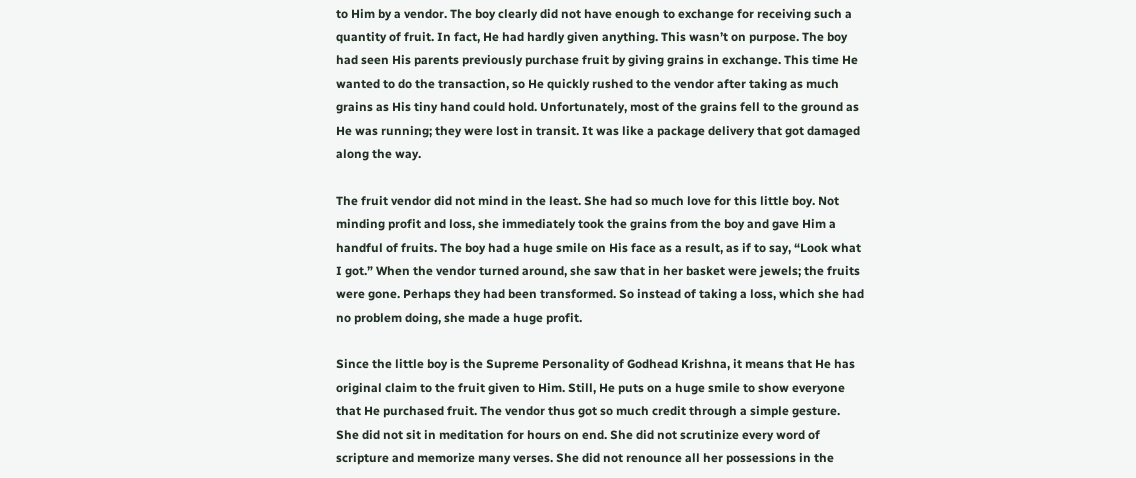to Him by a vendor. The boy clearly did not have enough to exchange for receiving such a quantity of fruit. In fact, He had hardly given anything. This wasn’t on purpose. The boy had seen His parents previously purchase fruit by giving grains in exchange. This time He wanted to do the transaction, so He quickly rushed to the vendor after taking as much grains as His tiny hand could hold. Unfortunately, most of the grains fell to the ground as He was running; they were lost in transit. It was like a package delivery that got damaged along the way.

The fruit vendor did not mind in the least. She had so much love for this little boy. Not minding profit and loss, she immediately took the grains from the boy and gave Him a handful of fruits. The boy had a huge smile on His face as a result, as if to say, “Look what I got.” When the vendor turned around, she saw that in her basket were jewels; the fruits were gone. Perhaps they had been transformed. So instead of taking a loss, which she had no problem doing, she made a huge profit.

Since the little boy is the Supreme Personality of Godhead Krishna, it means that He has original claim to the fruit given to Him. Still, He puts on a huge smile to show everyone that He purchased fruit. The vendor thus got so much credit through a simple gesture. She did not sit in meditation for hours on end. She did not scrutinize every word of scripture and memorize many verses. She did not renounce all her possessions in the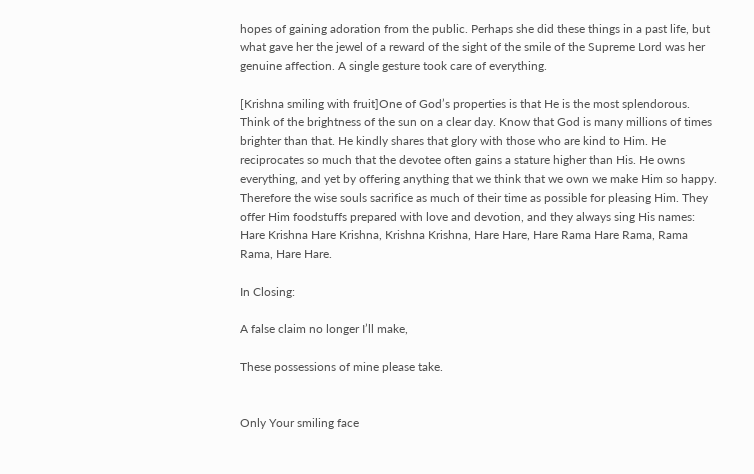hopes of gaining adoration from the public. Perhaps she did these things in a past life, but what gave her the jewel of a reward of the sight of the smile of the Supreme Lord was her genuine affection. A single gesture took care of everything.

[Krishna smiling with fruit]One of God’s properties is that He is the most splendorous. Think of the brightness of the sun on a clear day. Know that God is many millions of times brighter than that. He kindly shares that glory with those who are kind to Him. He reciprocates so much that the devotee often gains a stature higher than His. He owns everything, and yet by offering anything that we think that we own we make Him so happy. Therefore the wise souls sacrifice as much of their time as possible for pleasing Him. They offer Him foodstuffs prepared with love and devotion, and they always sing His names: Hare Krishna Hare Krishna, Krishna Krishna, Hare Hare, Hare Rama Hare Rama, Rama Rama, Hare Hare.

In Closing:

A false claim no longer I’ll make,

These possessions of mine please take.


Only Your smiling face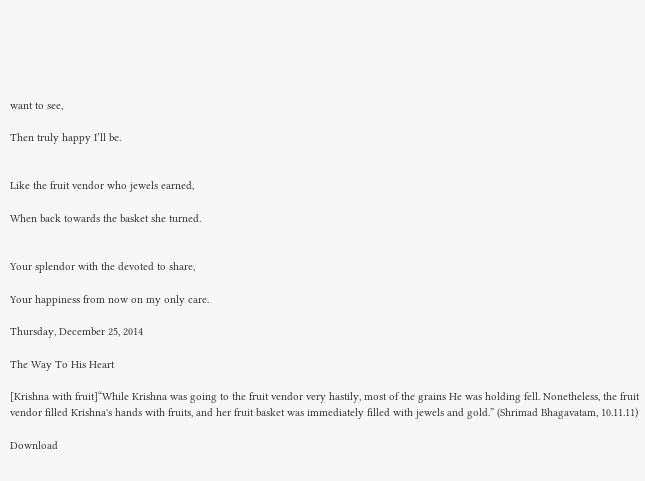want to see,

Then truly happy I’ll be.


Like the fruit vendor who jewels earned,

When back towards the basket she turned.


Your splendor with the devoted to share,

Your happiness from now on my only care.

Thursday, December 25, 2014

The Way To His Heart

[Krishna with fruit]“While Krishna was going to the fruit vendor very hastily, most of the grains He was holding fell. Nonetheless, the fruit vendor filled Krishna's hands with fruits, and her fruit basket was immediately filled with jewels and gold.” (Shrimad Bhagavatam, 10.11.11)

Download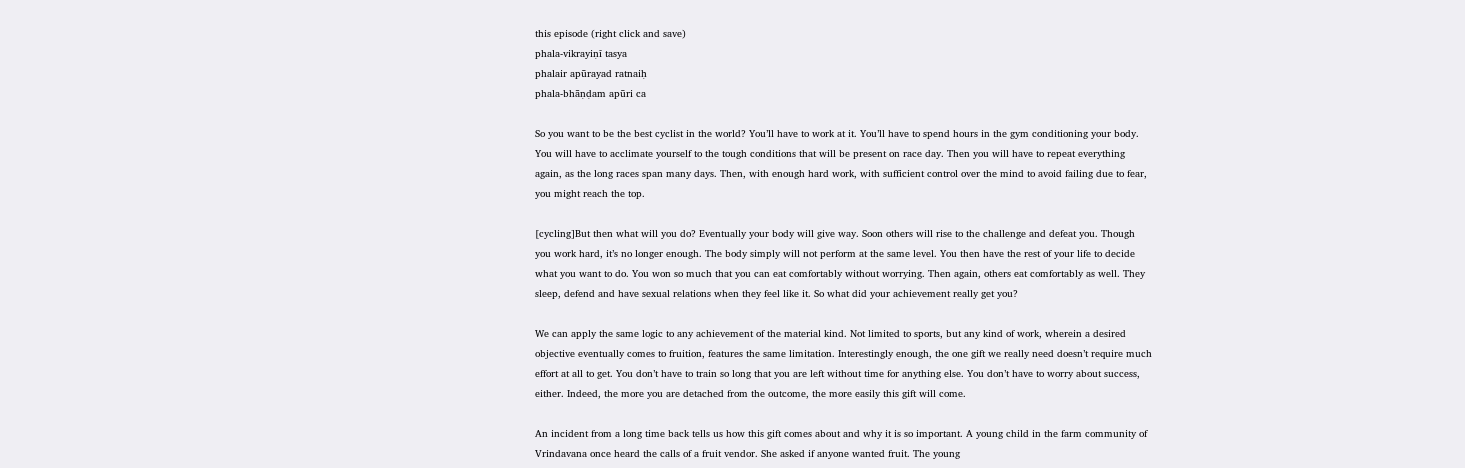this episode (right click and save)
phala-vikrayiṇī tasya
phalair apūrayad ratnaiḥ
phala-bhāṇḍam apūri ca

So you want to be the best cyclist in the world? You’ll have to work at it. You’ll have to spend hours in the gym conditioning your body. You will have to acclimate yourself to the tough conditions that will be present on race day. Then you will have to repeat everything again, as the long races span many days. Then, with enough hard work, with sufficient control over the mind to avoid failing due to fear, you might reach the top.

[cycling]But then what will you do? Eventually your body will give way. Soon others will rise to the challenge and defeat you. Though you work hard, it’s no longer enough. The body simply will not perform at the same level. You then have the rest of your life to decide what you want to do. You won so much that you can eat comfortably without worrying. Then again, others eat comfortably as well. They sleep, defend and have sexual relations when they feel like it. So what did your achievement really get you?

We can apply the same logic to any achievement of the material kind. Not limited to sports, but any kind of work, wherein a desired objective eventually comes to fruition, features the same limitation. Interestingly enough, the one gift we really need doesn’t require much effort at all to get. You don’t have to train so long that you are left without time for anything else. You don’t have to worry about success, either. Indeed, the more you are detached from the outcome, the more easily this gift will come.

An incident from a long time back tells us how this gift comes about and why it is so important. A young child in the farm community of Vrindavana once heard the calls of a fruit vendor. She asked if anyone wanted fruit. The young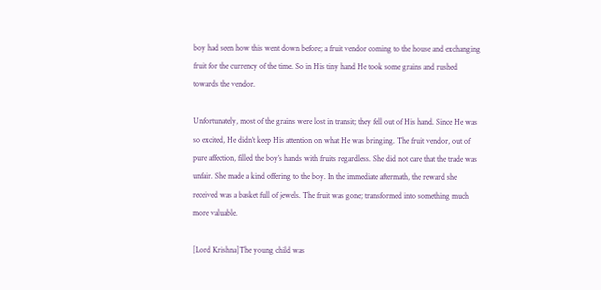boy had seen how this went down before; a fruit vendor coming to the house and exchanging fruit for the currency of the time. So in His tiny hand He took some grains and rushed towards the vendor.

Unfortunately, most of the grains were lost in transit; they fell out of His hand. Since He was so excited, He didn’t keep His attention on what He was bringing. The fruit vendor, out of pure affection, filled the boy’s hands with fruits regardless. She did not care that the trade was unfair. She made a kind offering to the boy. In the immediate aftermath, the reward she received was a basket full of jewels. The fruit was gone; transformed into something much more valuable.

[Lord Krishna]The young child was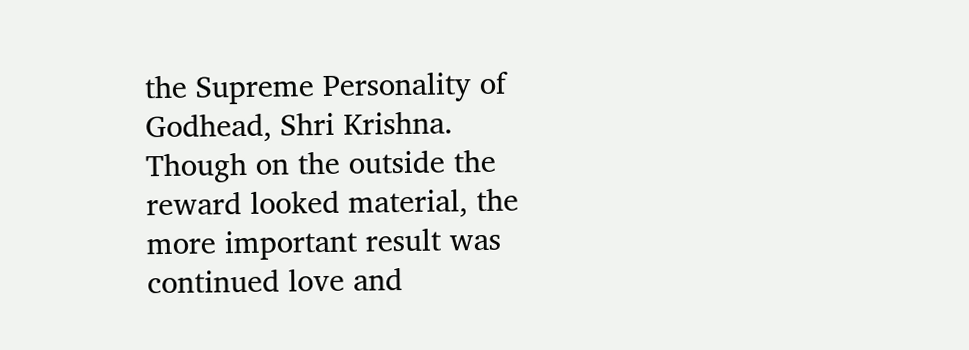the Supreme Personality of Godhead, Shri Krishna. Though on the outside the reward looked material, the more important result was continued love and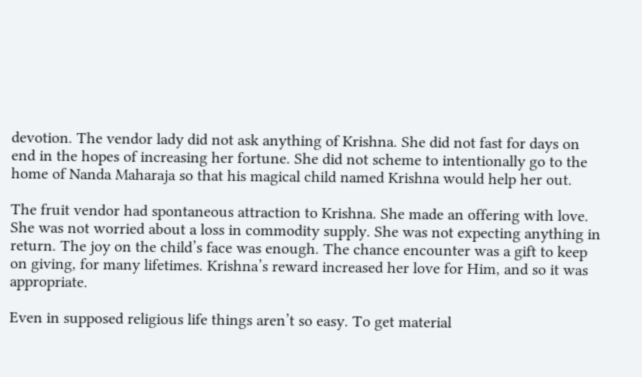devotion. The vendor lady did not ask anything of Krishna. She did not fast for days on end in the hopes of increasing her fortune. She did not scheme to intentionally go to the home of Nanda Maharaja so that his magical child named Krishna would help her out.

The fruit vendor had spontaneous attraction to Krishna. She made an offering with love. She was not worried about a loss in commodity supply. She was not expecting anything in return. The joy on the child’s face was enough. The chance encounter was a gift to keep on giving, for many lifetimes. Krishna’s reward increased her love for Him, and so it was appropriate.

Even in supposed religious life things aren’t so easy. To get material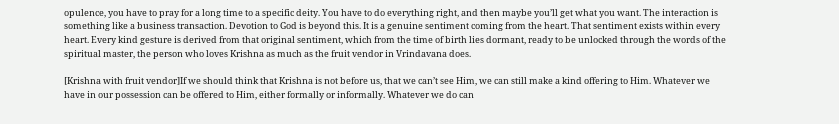opulence, you have to pray for a long time to a specific deity. You have to do everything right, and then maybe you’ll get what you want. The interaction is something like a business transaction. Devotion to God is beyond this. It is a genuine sentiment coming from the heart. That sentiment exists within every heart. Every kind gesture is derived from that original sentiment, which from the time of birth lies dormant, ready to be unlocked through the words of the spiritual master, the person who loves Krishna as much as the fruit vendor in Vrindavana does.

[Krishna with fruit vendor]If we should think that Krishna is not before us, that we can’t see Him, we can still make a kind offering to Him. Whatever we have in our possession can be offered to Him, either formally or informally. Whatever we do can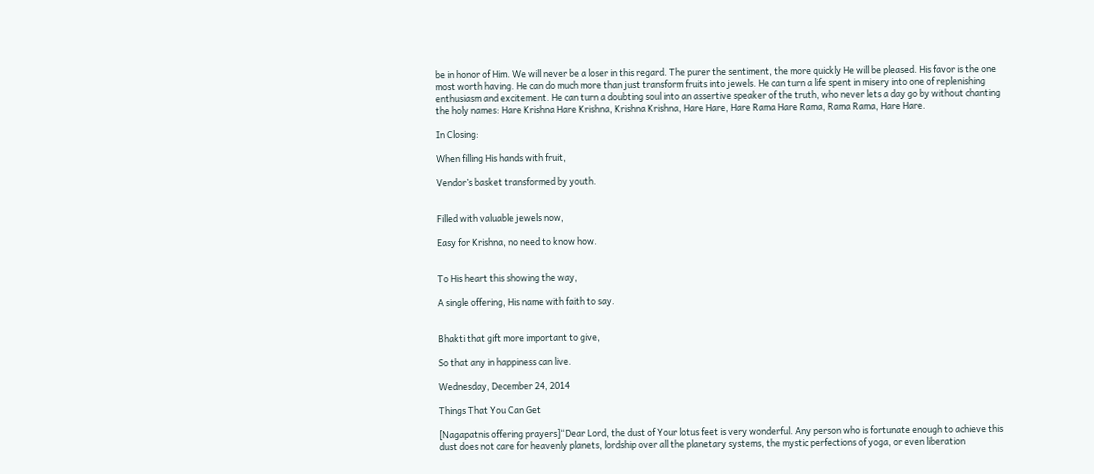be in honor of Him. We will never be a loser in this regard. The purer the sentiment, the more quickly He will be pleased. His favor is the one most worth having. He can do much more than just transform fruits into jewels. He can turn a life spent in misery into one of replenishing enthusiasm and excitement. He can turn a doubting soul into an assertive speaker of the truth, who never lets a day go by without chanting the holy names: Hare Krishna Hare Krishna, Krishna Krishna, Hare Hare, Hare Rama Hare Rama, Rama Rama, Hare Hare.

In Closing:

When filling His hands with fruit,

Vendor’s basket transformed by youth.


Filled with valuable jewels now,

Easy for Krishna, no need to know how.


To His heart this showing the way,

A single offering, His name with faith to say.


Bhakti that gift more important to give,

So that any in happiness can live.

Wednesday, December 24, 2014

Things That You Can Get

[Nagapatnis offering prayers]“Dear Lord, the dust of Your lotus feet is very wonderful. Any person who is fortunate enough to achieve this dust does not care for heavenly planets, lordship over all the planetary systems, the mystic perfections of yoga, or even liberation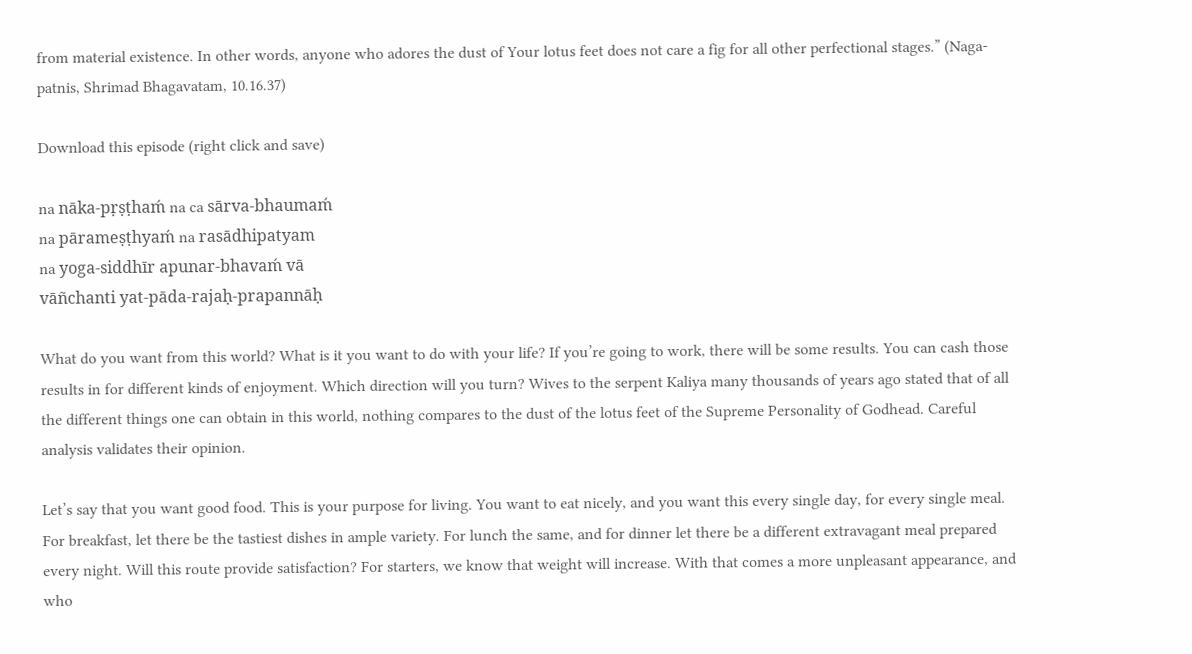from material existence. In other words, anyone who adores the dust of Your lotus feet does not care a fig for all other perfectional stages.” (Naga-patnis, Shrimad Bhagavatam, 10.16.37)

Download this episode (right click and save)

na nāka-pṛṣṭhaḿ na ca sārva-bhaumaḿ
na pārameṣṭhyaḿ na rasādhipatyam
na yoga-siddhīr apunar-bhavaḿ vā
vāñchanti yat-pāda-rajaḥ-prapannāḥ

What do you want from this world? What is it you want to do with your life? If you’re going to work, there will be some results. You can cash those results in for different kinds of enjoyment. Which direction will you turn? Wives to the serpent Kaliya many thousands of years ago stated that of all the different things one can obtain in this world, nothing compares to the dust of the lotus feet of the Supreme Personality of Godhead. Careful analysis validates their opinion.

Let’s say that you want good food. This is your purpose for living. You want to eat nicely, and you want this every single day, for every single meal. For breakfast, let there be the tastiest dishes in ample variety. For lunch the same, and for dinner let there be a different extravagant meal prepared every night. Will this route provide satisfaction? For starters, we know that weight will increase. With that comes a more unpleasant appearance, and who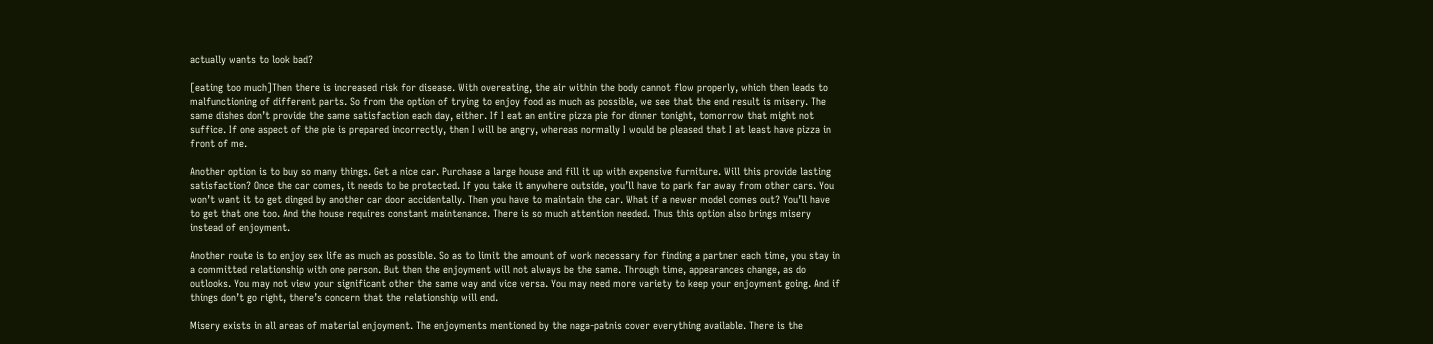actually wants to look bad?

[eating too much]Then there is increased risk for disease. With overeating, the air within the body cannot flow properly, which then leads to malfunctioning of different parts. So from the option of trying to enjoy food as much as possible, we see that the end result is misery. The same dishes don’t provide the same satisfaction each day, either. If I eat an entire pizza pie for dinner tonight, tomorrow that might not suffice. If one aspect of the pie is prepared incorrectly, then I will be angry, whereas normally I would be pleased that I at least have pizza in front of me.

Another option is to buy so many things. Get a nice car. Purchase a large house and fill it up with expensive furniture. Will this provide lasting satisfaction? Once the car comes, it needs to be protected. If you take it anywhere outside, you’ll have to park far away from other cars. You won’t want it to get dinged by another car door accidentally. Then you have to maintain the car. What if a newer model comes out? You’ll have to get that one too. And the house requires constant maintenance. There is so much attention needed. Thus this option also brings misery instead of enjoyment.

Another route is to enjoy sex life as much as possible. So as to limit the amount of work necessary for finding a partner each time, you stay in a committed relationship with one person. But then the enjoyment will not always be the same. Through time, appearances change, as do outlooks. You may not view your significant other the same way and vice versa. You may need more variety to keep your enjoyment going. And if things don’t go right, there’s concern that the relationship will end.

Misery exists in all areas of material enjoyment. The enjoyments mentioned by the naga-patnis cover everything available. There is the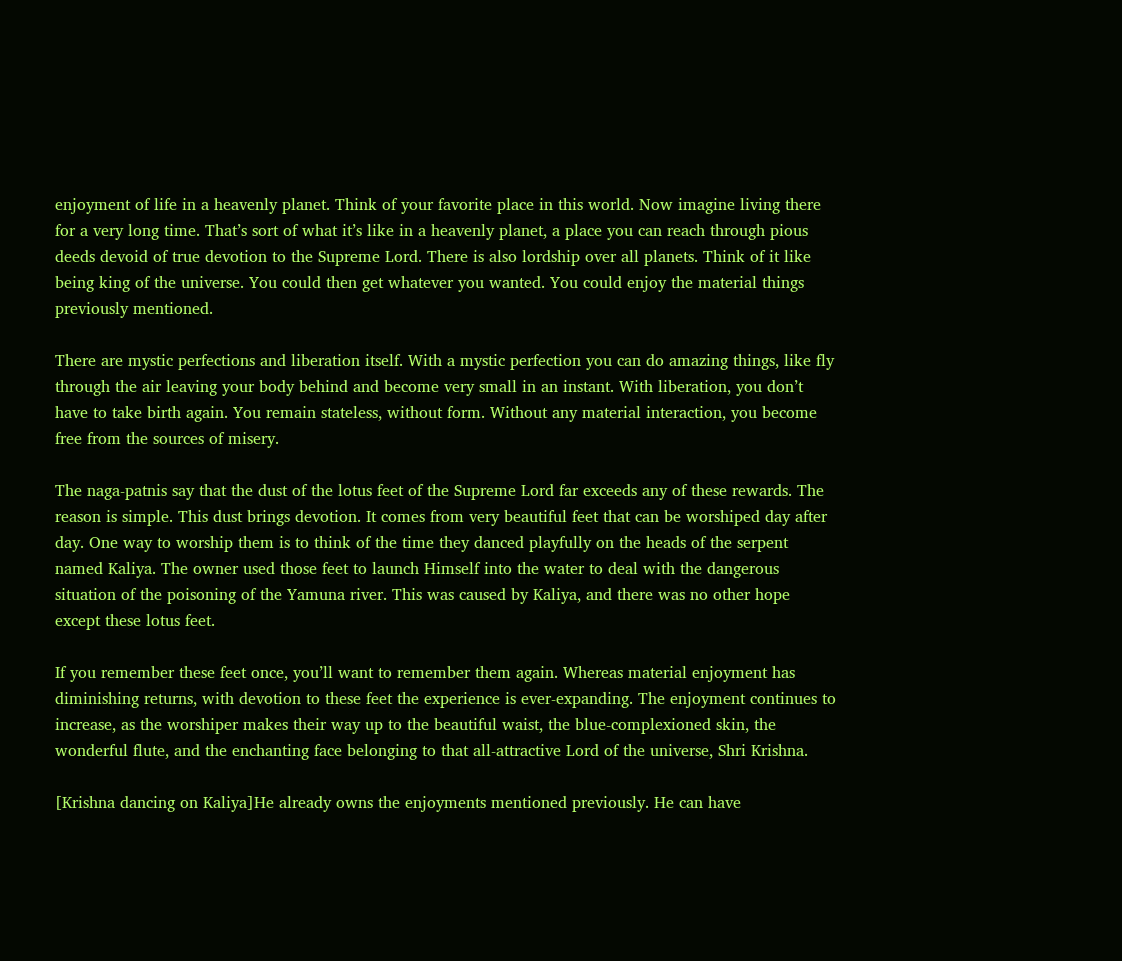enjoyment of life in a heavenly planet. Think of your favorite place in this world. Now imagine living there for a very long time. That’s sort of what it’s like in a heavenly planet, a place you can reach through pious deeds devoid of true devotion to the Supreme Lord. There is also lordship over all planets. Think of it like being king of the universe. You could then get whatever you wanted. You could enjoy the material things previously mentioned.

There are mystic perfections and liberation itself. With a mystic perfection you can do amazing things, like fly through the air leaving your body behind and become very small in an instant. With liberation, you don’t have to take birth again. You remain stateless, without form. Without any material interaction, you become free from the sources of misery.

The naga-patnis say that the dust of the lotus feet of the Supreme Lord far exceeds any of these rewards. The reason is simple. This dust brings devotion. It comes from very beautiful feet that can be worshiped day after day. One way to worship them is to think of the time they danced playfully on the heads of the serpent named Kaliya. The owner used those feet to launch Himself into the water to deal with the dangerous situation of the poisoning of the Yamuna river. This was caused by Kaliya, and there was no other hope except these lotus feet.

If you remember these feet once, you’ll want to remember them again. Whereas material enjoyment has diminishing returns, with devotion to these feet the experience is ever-expanding. The enjoyment continues to increase, as the worshiper makes their way up to the beautiful waist, the blue-complexioned skin, the wonderful flute, and the enchanting face belonging to that all-attractive Lord of the universe, Shri Krishna.

[Krishna dancing on Kaliya]He already owns the enjoyments mentioned previously. He can have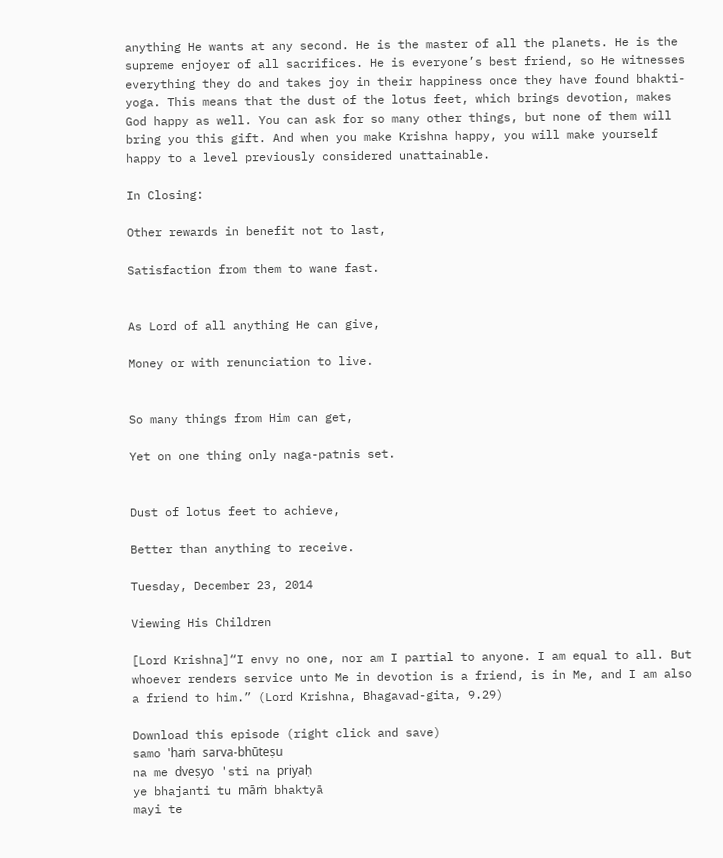anything He wants at any second. He is the master of all the planets. He is the supreme enjoyer of all sacrifices. He is everyone’s best friend, so He witnesses everything they do and takes joy in their happiness once they have found bhakti-yoga. This means that the dust of the lotus feet, which brings devotion, makes God happy as well. You can ask for so many other things, but none of them will bring you this gift. And when you make Krishna happy, you will make yourself happy to a level previously considered unattainable.

In Closing:

Other rewards in benefit not to last,

Satisfaction from them to wane fast.


As Lord of all anything He can give,

Money or with renunciation to live.


So many things from Him can get,

Yet on one thing only naga-patnis set.


Dust of lotus feet to achieve,

Better than anything to receive.

Tuesday, December 23, 2014

Viewing His Children

[Lord Krishna]“I envy no one, nor am I partial to anyone. I am equal to all. But whoever renders service unto Me in devotion is a friend, is in Me, and I am also a friend to him.” (Lord Krishna, Bhagavad-gita, 9.29)

Download this episode (right click and save)
samo 'haṁ sarva-bhūteṣu
na me dveṣyo 'sti na priyaḥ
ye bhajanti tu māṁ bhaktyā
mayi te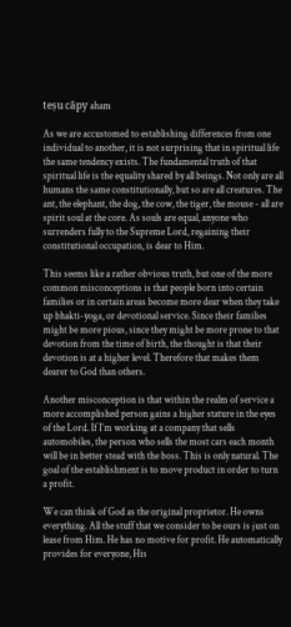teṣu cāpy aham

As we are accustomed to establishing differences from one individual to another, it is not surprising that in spiritual life the same tendency exists. The fundamental truth of that spiritual life is the equality shared by all beings. Not only are all humans the same constitutionally, but so are all creatures. The ant, the elephant, the dog, the cow, the tiger, the mouse - all are spirit soul at the core. As souls are equal, anyone who surrenders fully to the Supreme Lord, regaining their constitutional occupation, is dear to Him.

This seems like a rather obvious truth, but one of the more common misconceptions is that people born into certain families or in certain areas become more dear when they take up bhakti-yoga, or devotional service. Since their families might be more pious, since they might be more prone to that devotion from the time of birth, the thought is that their devotion is at a higher level. Therefore that makes them dearer to God than others.

Another misconception is that within the realm of service a more accomplished person gains a higher stature in the eyes of the Lord. If I’m working at a company that sells automobiles, the person who sells the most cars each month will be in better stead with the boss. This is only natural. The goal of the establishment is to move product in order to turn a profit.

We can think of God as the original proprietor. He owns everything. All the stuff that we consider to be ours is just on lease from Him. He has no motive for profit. He automatically provides for everyone, His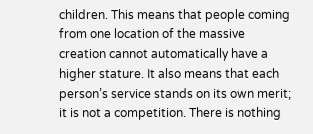children. This means that people coming from one location of the massive creation cannot automatically have a higher stature. It also means that each person’s service stands on its own merit; it is not a competition. There is nothing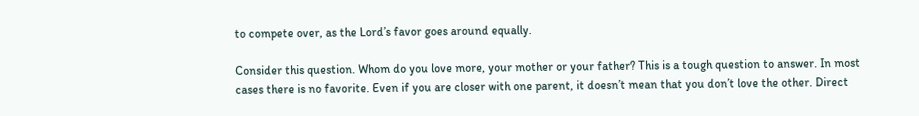to compete over, as the Lord’s favor goes around equally.

Consider this question. Whom do you love more, your mother or your father? This is a tough question to answer. In most cases there is no favorite. Even if you are closer with one parent, it doesn’t mean that you don’t love the other. Direct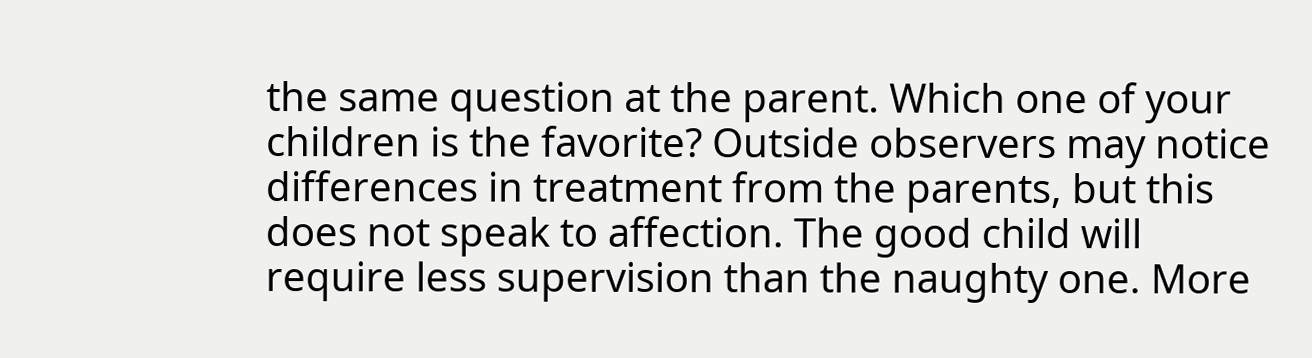the same question at the parent. Which one of your children is the favorite? Outside observers may notice differences in treatment from the parents, but this does not speak to affection. The good child will require less supervision than the naughty one. More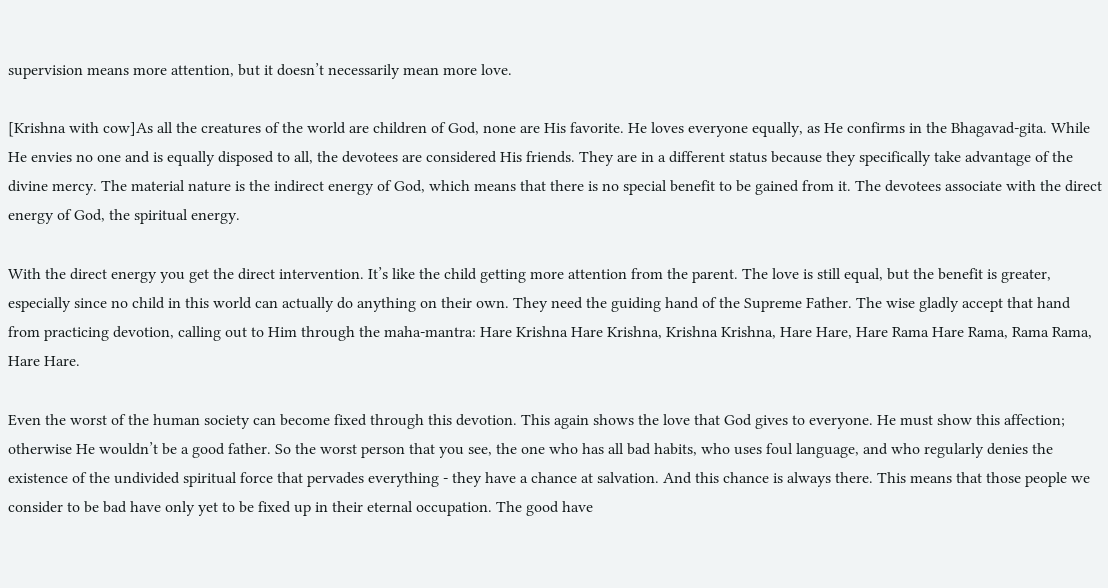supervision means more attention, but it doesn’t necessarily mean more love.

[Krishna with cow]As all the creatures of the world are children of God, none are His favorite. He loves everyone equally, as He confirms in the Bhagavad-gita. While He envies no one and is equally disposed to all, the devotees are considered His friends. They are in a different status because they specifically take advantage of the divine mercy. The material nature is the indirect energy of God, which means that there is no special benefit to be gained from it. The devotees associate with the direct energy of God, the spiritual energy.

With the direct energy you get the direct intervention. It’s like the child getting more attention from the parent. The love is still equal, but the benefit is greater, especially since no child in this world can actually do anything on their own. They need the guiding hand of the Supreme Father. The wise gladly accept that hand from practicing devotion, calling out to Him through the maha-mantra: Hare Krishna Hare Krishna, Krishna Krishna, Hare Hare, Hare Rama Hare Rama, Rama Rama, Hare Hare.

Even the worst of the human society can become fixed through this devotion. This again shows the love that God gives to everyone. He must show this affection; otherwise He wouldn’t be a good father. So the worst person that you see, the one who has all bad habits, who uses foul language, and who regularly denies the existence of the undivided spiritual force that pervades everything - they have a chance at salvation. And this chance is always there. This means that those people we consider to be bad have only yet to be fixed up in their eternal occupation. The good have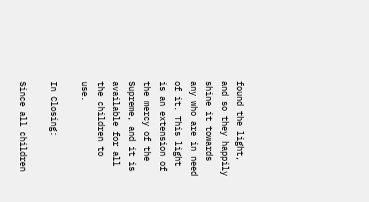found the light, and so they happily shine it towards any who are in need of it. This light is an extension of the mercy of the Supreme, and it is available for all the children to use.

In Closing:

Since all children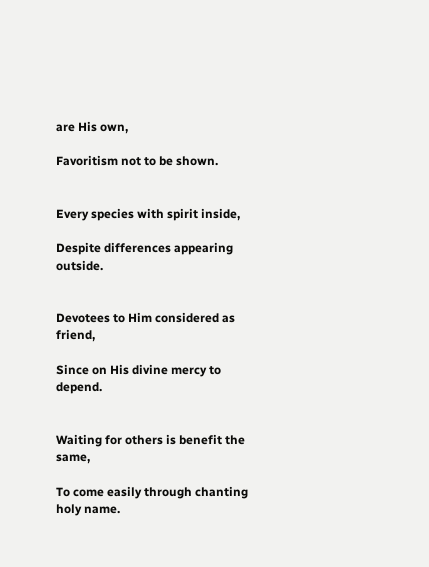are His own,

Favoritism not to be shown.


Every species with spirit inside,

Despite differences appearing outside.


Devotees to Him considered as friend,

Since on His divine mercy to depend.


Waiting for others is benefit the same,

To come easily through chanting holy name.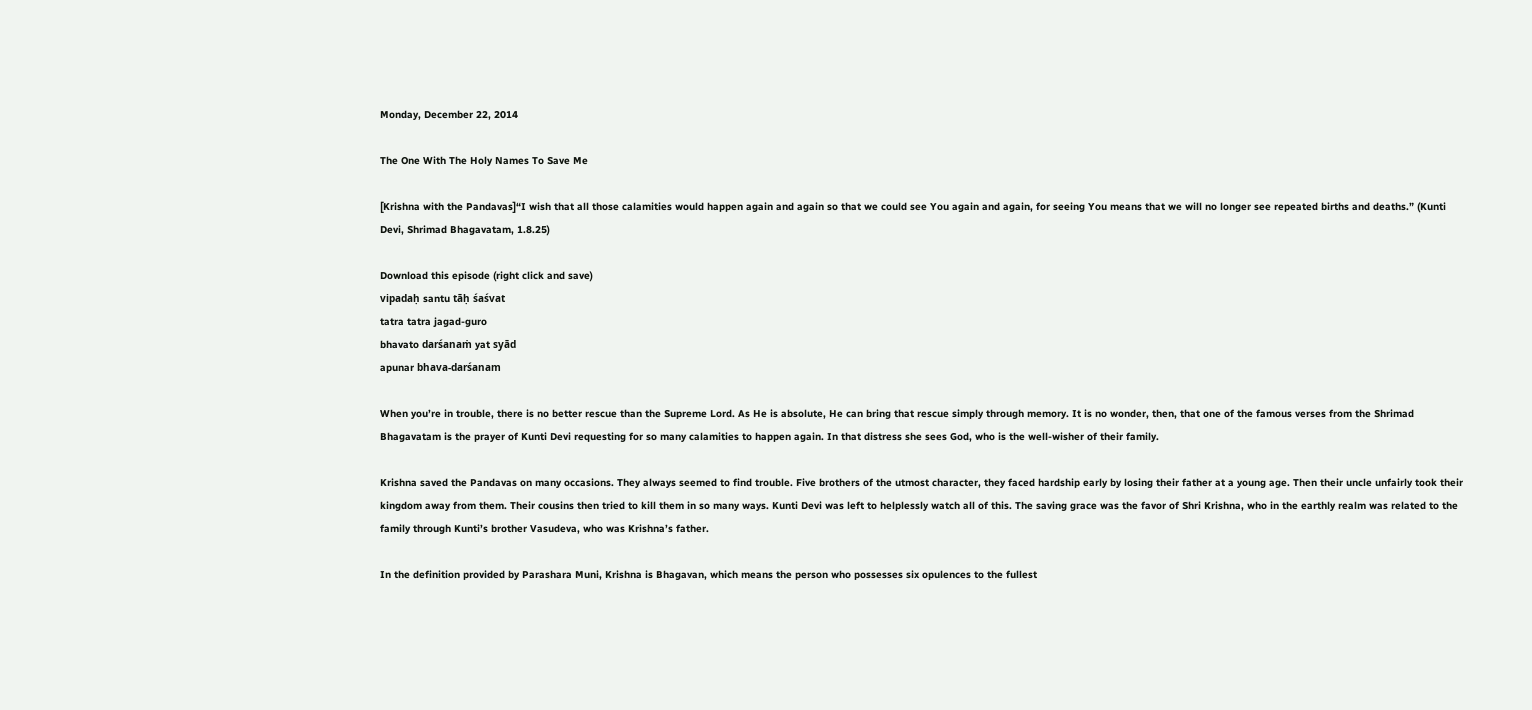Monday, December 22, 2014

The One With The Holy Names To Save Me

[Krishna with the Pandavas]“I wish that all those calamities would happen again and again so that we could see You again and again, for seeing You means that we will no longer see repeated births and deaths.” (Kunti Devi, Shrimad Bhagavatam, 1.8.25)

Download this episode (right click and save)
vipadaḥ santu tāḥ śaśvat
tatra tatra jagad-guro
bhavato darśanaṁ yat syād
apunar bhava-darśanam

When you’re in trouble, there is no better rescue than the Supreme Lord. As He is absolute, He can bring that rescue simply through memory. It is no wonder, then, that one of the famous verses from the Shrimad Bhagavatam is the prayer of Kunti Devi requesting for so many calamities to happen again. In that distress she sees God, who is the well-wisher of their family.

Krishna saved the Pandavas on many occasions. They always seemed to find trouble. Five brothers of the utmost character, they faced hardship early by losing their father at a young age. Then their uncle unfairly took their kingdom away from them. Their cousins then tried to kill them in so many ways. Kunti Devi was left to helplessly watch all of this. The saving grace was the favor of Shri Krishna, who in the earthly realm was related to the family through Kunti’s brother Vasudeva, who was Krishna’s father.

In the definition provided by Parashara Muni, Krishna is Bhagavan, which means the person who possesses six opulences to the fullest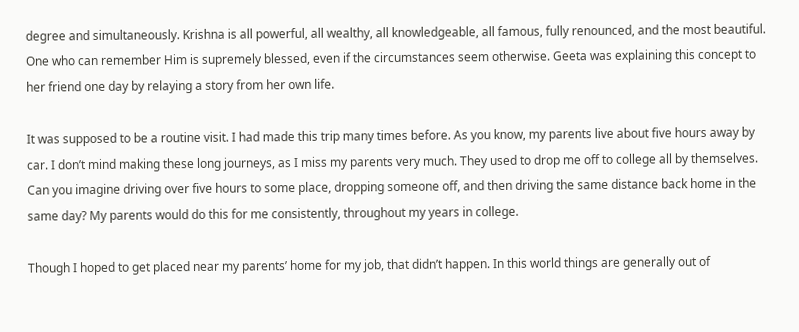degree and simultaneously. Krishna is all powerful, all wealthy, all knowledgeable, all famous, fully renounced, and the most beautiful. One who can remember Him is supremely blessed, even if the circumstances seem otherwise. Geeta was explaining this concept to her friend one day by relaying a story from her own life.

It was supposed to be a routine visit. I had made this trip many times before. As you know, my parents live about five hours away by car. I don’t mind making these long journeys, as I miss my parents very much. They used to drop me off to college all by themselves. Can you imagine driving over five hours to some place, dropping someone off, and then driving the same distance back home in the same day? My parents would do this for me consistently, throughout my years in college.

Though I hoped to get placed near my parents’ home for my job, that didn’t happen. In this world things are generally out of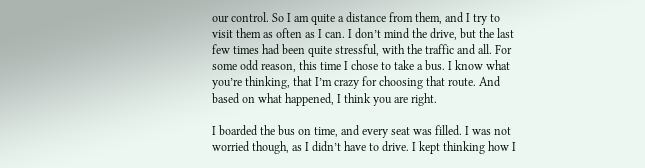our control. So I am quite a distance from them, and I try to visit them as often as I can. I don’t mind the drive, but the last few times had been quite stressful, with the traffic and all. For some odd reason, this time I chose to take a bus. I know what you’re thinking, that I’m crazy for choosing that route. And based on what happened, I think you are right.

I boarded the bus on time, and every seat was filled. I was not worried though, as I didn’t have to drive. I kept thinking how I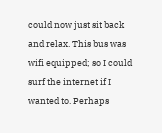could now just sit back and relax. This bus was wifi equipped; so I could surf the internet if I wanted to. Perhaps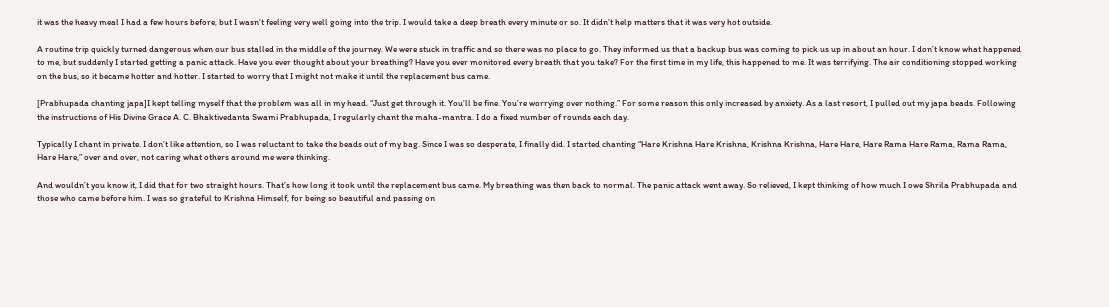it was the heavy meal I had a few hours before, but I wasn’t feeling very well going into the trip. I would take a deep breath every minute or so. It didn’t help matters that it was very hot outside.

A routine trip quickly turned dangerous when our bus stalled in the middle of the journey. We were stuck in traffic and so there was no place to go. They informed us that a backup bus was coming to pick us up in about an hour. I don’t know what happened to me, but suddenly I started getting a panic attack. Have you ever thought about your breathing? Have you ever monitored every breath that you take? For the first time in my life, this happened to me. It was terrifying. The air conditioning stopped working on the bus, so it became hotter and hotter. I started to worry that I might not make it until the replacement bus came.

[Prabhupada chanting japa]I kept telling myself that the problem was all in my head. “Just get through it. You’ll be fine. You’re worrying over nothing.” For some reason this only increased by anxiety. As a last resort, I pulled out my japa beads. Following the instructions of His Divine Grace A. C. Bhaktivedanta Swami Prabhupada, I regularly chant the maha-mantra. I do a fixed number of rounds each day.

Typically I chant in private. I don’t like attention, so I was reluctant to take the beads out of my bag. Since I was so desperate, I finally did. I started chanting “Hare Krishna Hare Krishna, Krishna Krishna, Hare Hare, Hare Rama Hare Rama, Rama Rama, Hare Hare,” over and over, not caring what others around me were thinking.

And wouldn’t you know it, I did that for two straight hours. That’s how long it took until the replacement bus came. My breathing was then back to normal. The panic attack went away. So relieved, I kept thinking of how much I owe Shrila Prabhupada and those who came before him. I was so grateful to Krishna Himself, for being so beautiful and passing on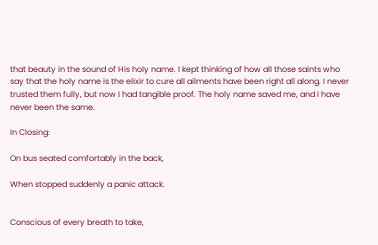that beauty in the sound of His holy name. I kept thinking of how all those saints who say that the holy name is the elixir to cure all ailments have been right all along. I never trusted them fully, but now I had tangible proof. The holy name saved me, and I have never been the same.

In Closing:

On bus seated comfortably in the back,

When stopped suddenly a panic attack.


Conscious of every breath to take,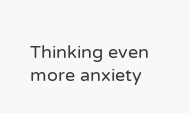Thinking even more anxiety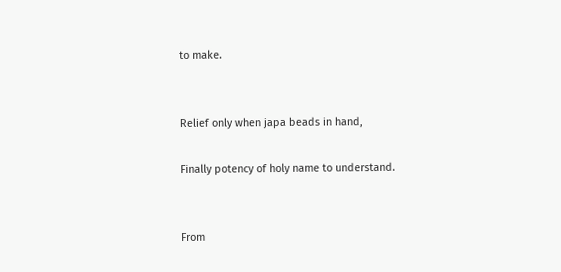to make.


Relief only when japa beads in hand,

Finally potency of holy name to understand.


From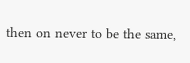then on never to be the same,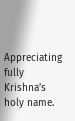Appreciating fully Krishna’s holy name.